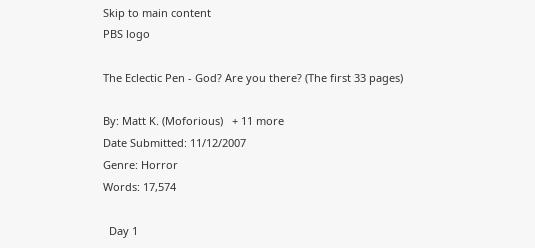Skip to main content
PBS logo

The Eclectic Pen - God? Are you there? (The first 33 pages)

By: Matt K. (Moforious)   + 11 more
Date Submitted: 11/12/2007
Genre: Horror
Words: 17,574

  Day 1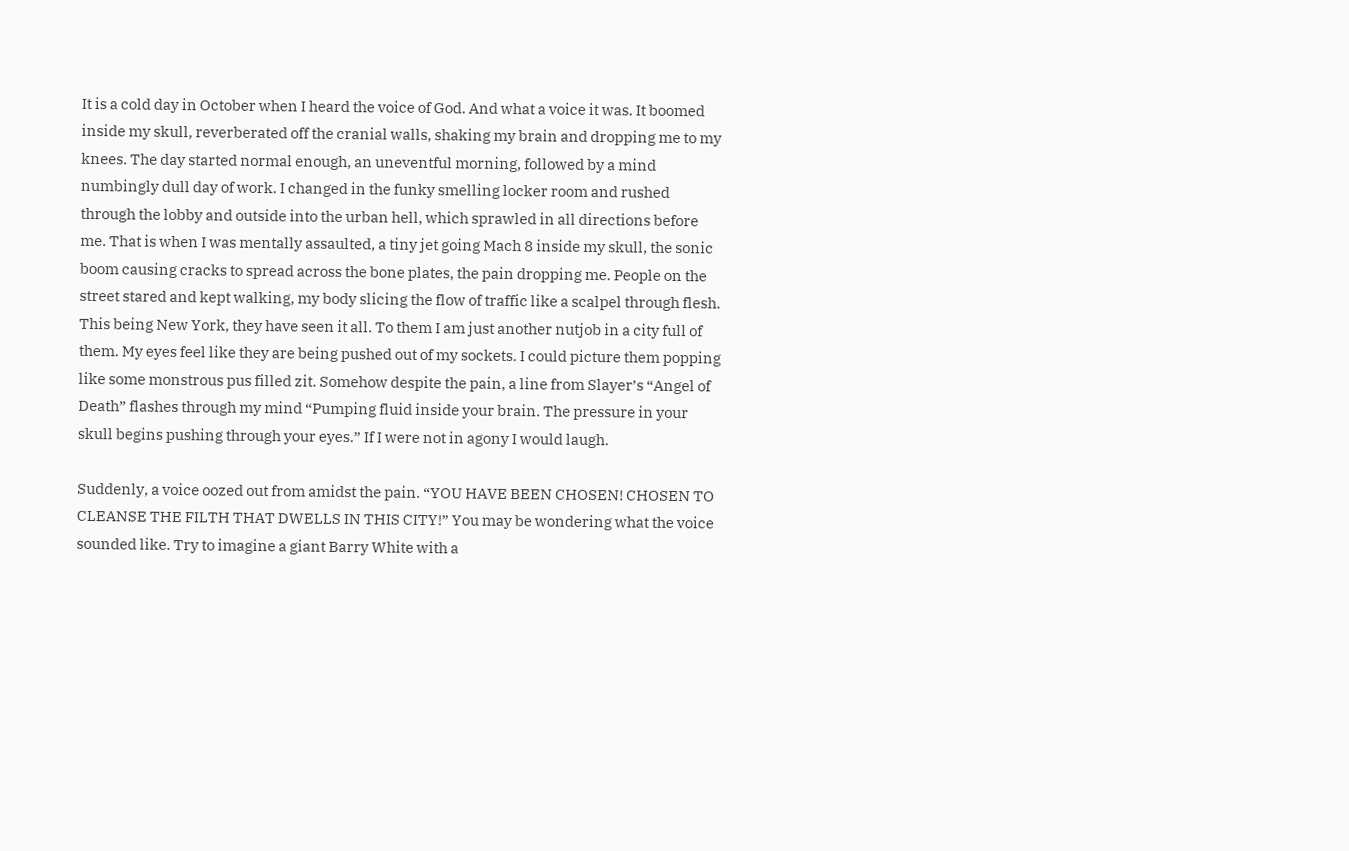It is a cold day in October when I heard the voice of God. And what a voice it was. It boomed inside my skull, reverberated off the cranial walls, shaking my brain and dropping me to my knees. The day started normal enough, an uneventful morning, followed by a mind numbingly dull day of work. I changed in the funky smelling locker room and rushed through the lobby and outside into the urban hell, which sprawled in all directions before me. That is when I was mentally assaulted, a tiny jet going Mach 8 inside my skull, the sonic boom causing cracks to spread across the bone plates, the pain dropping me. People on the street stared and kept walking, my body slicing the flow of traffic like a scalpel through flesh. This being New York, they have seen it all. To them I am just another nutjob in a city full of them. My eyes feel like they are being pushed out of my sockets. I could picture them popping like some monstrous pus filled zit. Somehow despite the pain, a line from Slayer’s “Angel of Death” flashes through my mind “Pumping fluid inside your brain. The pressure in your skull begins pushing through your eyes.” If I were not in agony I would laugh.

Suddenly, a voice oozed out from amidst the pain. “YOU HAVE BEEN CHOSEN! CHOSEN TO CLEANSE THE FILTH THAT DWELLS IN THIS CITY!” You may be wondering what the voice sounded like. Try to imagine a giant Barry White with a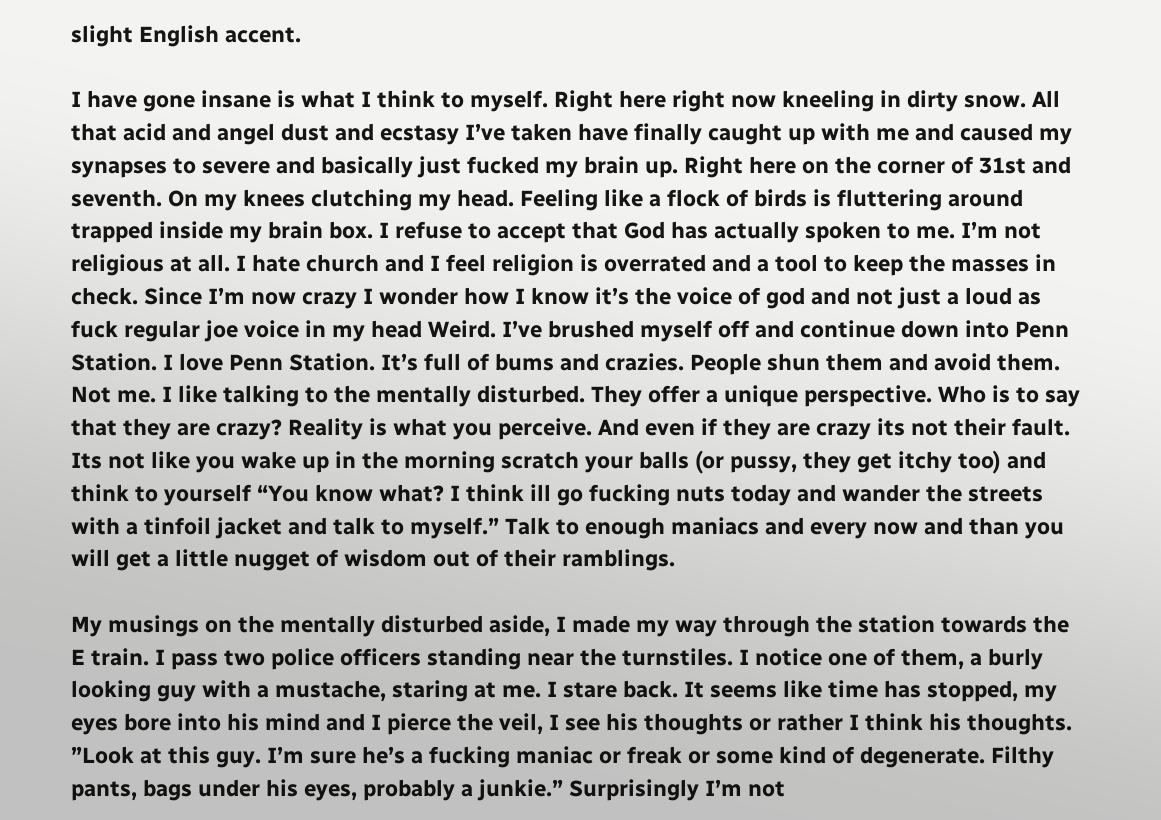slight English accent.

I have gone insane is what I think to myself. Right here right now kneeling in dirty snow. All that acid and angel dust and ecstasy I’ve taken have finally caught up with me and caused my synapses to severe and basically just fucked my brain up. Right here on the corner of 31st and seventh. On my knees clutching my head. Feeling like a flock of birds is fluttering around trapped inside my brain box. I refuse to accept that God has actually spoken to me. I’m not religious at all. I hate church and I feel religion is overrated and a tool to keep the masses in check. Since I’m now crazy I wonder how I know it’s the voice of god and not just a loud as fuck regular joe voice in my head Weird. I’ve brushed myself off and continue down into Penn Station. I love Penn Station. It’s full of bums and crazies. People shun them and avoid them. Not me. I like talking to the mentally disturbed. They offer a unique perspective. Who is to say that they are crazy? Reality is what you perceive. And even if they are crazy its not their fault. Its not like you wake up in the morning scratch your balls (or pussy, they get itchy too) and think to yourself “You know what? I think ill go fucking nuts today and wander the streets with a tinfoil jacket and talk to myself.” Talk to enough maniacs and every now and than you will get a little nugget of wisdom out of their ramblings.

My musings on the mentally disturbed aside, I made my way through the station towards the E train. I pass two police officers standing near the turnstiles. I notice one of them, a burly looking guy with a mustache, staring at me. I stare back. It seems like time has stopped, my eyes bore into his mind and I pierce the veil, I see his thoughts or rather I think his thoughts. ”Look at this guy. I’m sure he’s a fucking maniac or freak or some kind of degenerate. Filthy pants, bags under his eyes, probably a junkie.” Surprisingly I’m not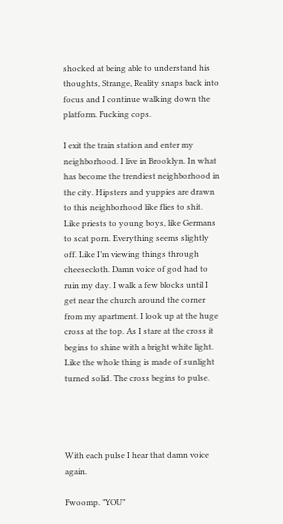shocked at being able to understand his thoughts, Strange, Reality snaps back into focus and I continue walking down the platform. Fucking cops.

I exit the train station and enter my neighborhood. I live in Brooklyn. In what has become the trendiest neighborhood in the city. Hipsters and yuppies are drawn to this neighborhood like flies to shit. Like priests to young boys, like Germans to scat porn. Everything seems slightly off. Like I’m viewing things through cheesecloth. Damn voice of god had to ruin my day. I walk a few blocks until I get near the church around the corner from my apartment. I look up at the huge cross at the top. As I stare at the cross it begins to shine with a bright white light. Like the whole thing is made of sunlight turned solid. The cross begins to pulse.




With each pulse I hear that damn voice again.

Fwoomp. ”YOU”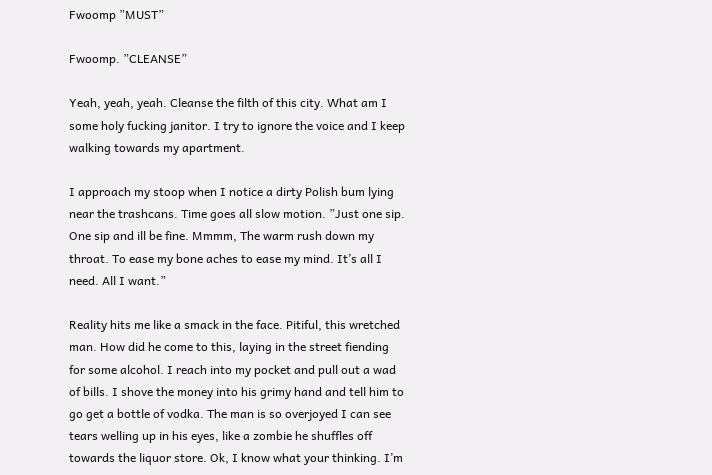Fwoomp ”MUST”

Fwoomp. ”CLEANSE”

Yeah, yeah, yeah. Cleanse the filth of this city. What am I some holy fucking janitor. I try to ignore the voice and I keep walking towards my apartment.

I approach my stoop when I notice a dirty Polish bum lying near the trashcans. Time goes all slow motion. ”Just one sip. One sip and ill be fine. Mmmm, The warm rush down my throat. To ease my bone aches to ease my mind. It’s all I need. All I want.”

Reality hits me like a smack in the face. Pitiful, this wretched man. How did he come to this, laying in the street fiending for some alcohol. I reach into my pocket and pull out a wad of bills. I shove the money into his grimy hand and tell him to go get a bottle of vodka. The man is so overjoyed I can see tears welling up in his eyes, like a zombie he shuffles off towards the liquor store. Ok, I know what your thinking. I’m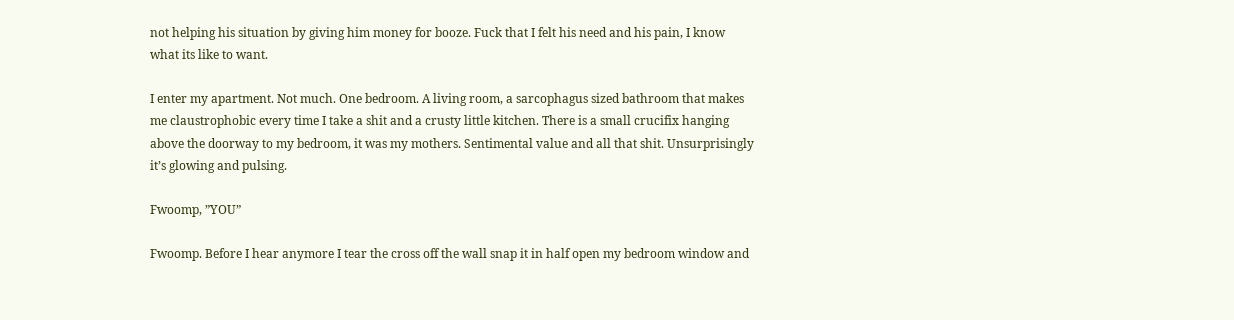not helping his situation by giving him money for booze. Fuck that I felt his need and his pain, I know what its like to want.

I enter my apartment. Not much. One bedroom. A living room, a sarcophagus sized bathroom that makes me claustrophobic every time I take a shit and a crusty little kitchen. There is a small crucifix hanging above the doorway to my bedroom, it was my mothers. Sentimental value and all that shit. Unsurprisingly it’s glowing and pulsing.

Fwoomp, ”YOU”

Fwoomp. Before I hear anymore I tear the cross off the wall snap it in half open my bedroom window and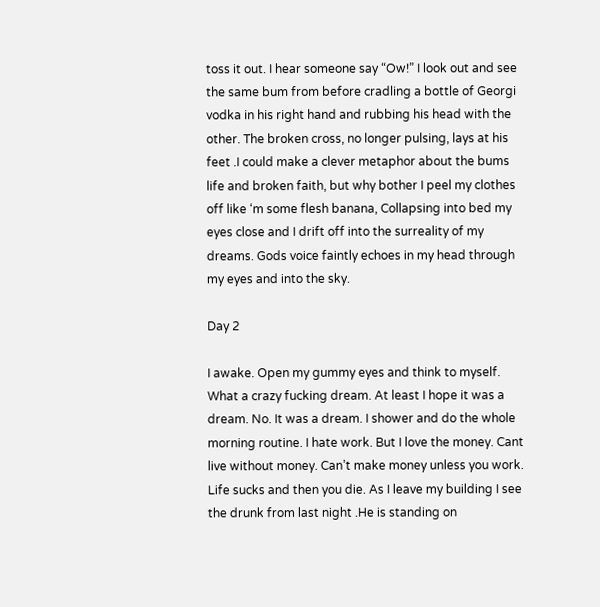toss it out. I hear someone say “Ow!” I look out and see the same bum from before cradling a bottle of Georgi vodka in his right hand and rubbing his head with the other. The broken cross, no longer pulsing, lays at his feet .I could make a clever metaphor about the bums life and broken faith, but why bother I peel my clothes off like ‘m some flesh banana, Collapsing into bed my eyes close and I drift off into the surreality of my dreams. Gods voice faintly echoes in my head through my eyes and into the sky.

Day 2

I awake. Open my gummy eyes and think to myself. What a crazy fucking dream. At least I hope it was a dream. No. It was a dream. I shower and do the whole morning routine. I hate work. But I love the money. Cant live without money. Can’t make money unless you work. Life sucks and then you die. As I leave my building I see the drunk from last night .He is standing on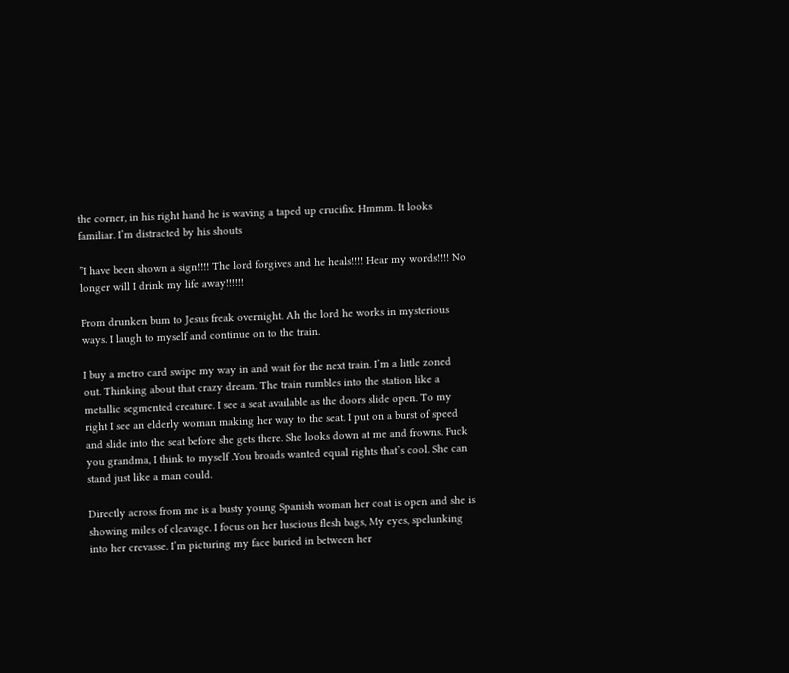the corner, in his right hand he is waving a taped up crucifix. Hmmm. It looks familiar. I’m distracted by his shouts

”I have been shown a sign!!!! The lord forgives and he heals!!!! Hear my words!!!! No longer will I drink my life away!!!!!!

From drunken bum to Jesus freak overnight. Ah the lord he works in mysterious ways. I laugh to myself and continue on to the train.

I buy a metro card swipe my way in and wait for the next train. I’m a little zoned out. Thinking about that crazy dream. The train rumbles into the station like a metallic segmented creature. I see a seat available as the doors slide open. To my right I see an elderly woman making her way to the seat. I put on a burst of speed and slide into the seat before she gets there. She looks down at me and frowns. Fuck you grandma, I think to myself .You broads wanted equal rights that’s cool. She can stand just like a man could.

Directly across from me is a busty young Spanish woman her coat is open and she is showing miles of cleavage. I focus on her luscious flesh bags, My eyes, spelunking into her crevasse. I’m picturing my face buried in between her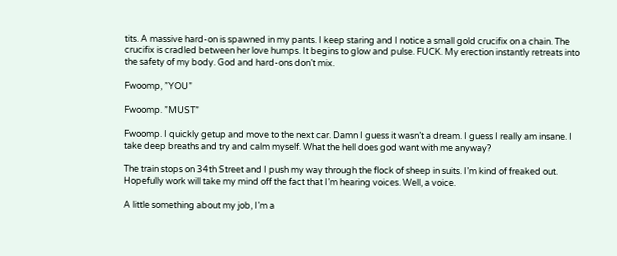tits. A massive hard-on is spawned in my pants. I keep staring and I notice a small gold crucifix on a chain. The crucifix is cradled between her love humps. It begins to glow and pulse. FUCK. My erection instantly retreats into the safety of my body. God and hard-ons don’t mix.

Fwoomp, ”YOU”

Fwoomp. ”MUST”

Fwoomp. I quickly getup and move to the next car. Damn I guess it wasn’t a dream. I guess I really am insane. I take deep breaths and try and calm myself. What the hell does god want with me anyway?

The train stops on 34th Street and I push my way through the flock of sheep in suits. I’m kind of freaked out. Hopefully work will take my mind off the fact that I’m hearing voices. Well, a voice.

A little something about my job, I’m a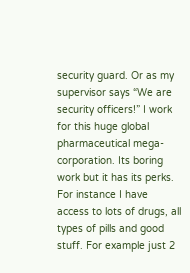security guard. Or as my supervisor says “We are security officers!” I work for this huge global pharmaceutical mega-corporation. Its boring work but it has its perks. For instance I have access to lots of drugs, all types of pills and good stuff. For example just 2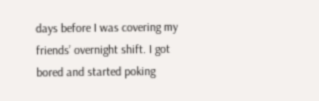days before I was covering my friends’ overnight shift. I got bored and started poking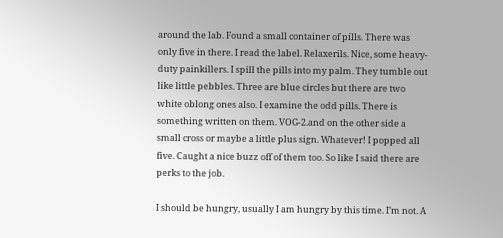around the lab. Found a small container of pills. There was only five in there. I read the label. Relaxerils. Nice, some heavy-duty painkillers. I spill the pills into my palm. They tumble out like little pebbles. Three are blue circles but there are two white oblong ones also. I examine the odd pills. There is something written on them. VOG-2.and on the other side a small cross or maybe a little plus sign. Whatever! I popped all five. Caught a nice buzz off of them too. So like I said there are perks to the job.

I should be hungry, usually I am hungry by this time. I’m not. A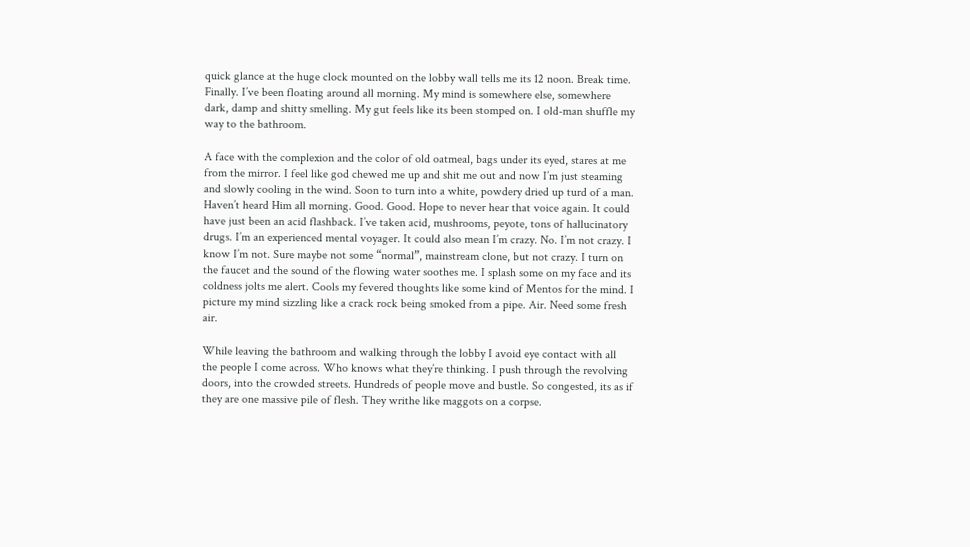quick glance at the huge clock mounted on the lobby wall tells me its 12 noon. Break time. Finally. I’ve been floating around all morning. My mind is somewhere else, somewhere dark, damp and shitty smelling. My gut feels like its been stomped on. I old-man shuffle my way to the bathroom.

A face with the complexion and the color of old oatmeal, bags under its eyed, stares at me from the mirror. I feel like god chewed me up and shit me out and now I’m just steaming and slowly cooling in the wind. Soon to turn into a white, powdery dried up turd of a man. Haven’t heard Him all morning. Good. Good. Hope to never hear that voice again. It could have just been an acid flashback. I’ve taken acid, mushrooms, peyote, tons of hallucinatory drugs. I’m an experienced mental voyager. It could also mean I’m crazy. No. I’m not crazy. I know I’m not. Sure maybe not some “normal”, mainstream clone, but not crazy. I turn on the faucet and the sound of the flowing water soothes me. I splash some on my face and its coldness jolts me alert. Cools my fevered thoughts like some kind of Mentos for the mind. I picture my mind sizzling like a crack rock being smoked from a pipe. Air. Need some fresh air.

While leaving the bathroom and walking through the lobby I avoid eye contact with all the people I come across. Who knows what they’re thinking. I push through the revolving doors, into the crowded streets. Hundreds of people move and bustle. So congested, its as if they are one massive pile of flesh. They writhe like maggots on a corpse.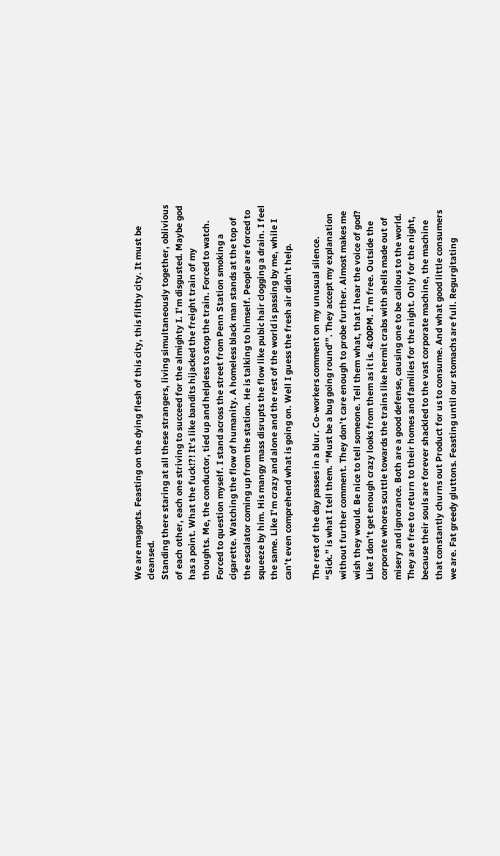We are maggots. Feasting on the dying flesh of this city, this filthy city. It must be cleansed.
Standing there staring at all these strangers, living simultaneously together, oblivious of each other, each one striving to succeed for the almighty I. I’m disgusted. Maybe god has a point. What the fuck!?! It’s like bandits hijacked the freight train of my thoughts. Me, the conductor, tied up and helpless to stop the train. Forced to watch. Forced to question myself. I stand across the street from Penn Station smoking a cigarette. Watching the flow of humanity. A homeless black man stands at the top of the escalator coming up from the station. He is talking to himself. People are forced to squeeze by him. His mangy mass disrupts the flow like pubic hair clogging a drain. I feel the same. Like I’m crazy and alone and the rest of the world is passing by me, while I can’t even comprehend what is going on. Well I guess the fresh air didn’t help.

The rest of the day passes in a blur. Co-workers comment on my unusual silence. “Sick.” is what I tell them. “Must be a bug going round’”. They accept my explanation without further comment. They don’t care enough to probe further. Almost makes me wish they would. Be nice to tell someone. Tell them what, that I hear the voice of god? Like I don’t get enough crazy looks from them as it is. 4:00PM. I’m free. Outside the corporate whores scuttle towards the trains like hermit crabs with shells made out of misery and ignorance. Both are a good defense, causing one to be callous to the world. They are free to return to their homes and families for the night. Only for the night, because their souls are forever shackled to the vast corporate machine, the machine that constantly churns out Product for us to consume. And what good little consumers we are. Fat greedy gluttons. Feasting until our stomachs are full. Regurgitating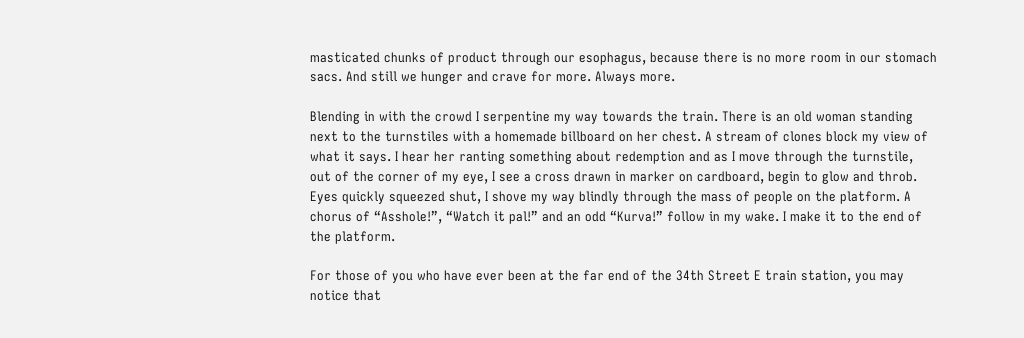masticated chunks of product through our esophagus, because there is no more room in our stomach sacs. And still we hunger and crave for more. Always more.

Blending in with the crowd I serpentine my way towards the train. There is an old woman standing next to the turnstiles with a homemade billboard on her chest. A stream of clones block my view of what it says. I hear her ranting something about redemption and as I move through the turnstile, out of the corner of my eye, I see a cross drawn in marker on cardboard, begin to glow and throb. Eyes quickly squeezed shut, I shove my way blindly through the mass of people on the platform. A chorus of “Asshole!”, “Watch it pal!” and an odd “Kurva!” follow in my wake. I make it to the end of the platform.

For those of you who have ever been at the far end of the 34th Street E train station, you may notice that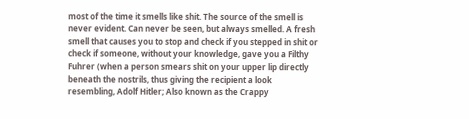most of the time it smells like shit. The source of the smell is never evident. Can never be seen, but always smelled. A fresh smell that causes you to stop and check if you stepped in shit or check if someone, without your knowledge, gave you a Filthy Fuhrer (when a person smears shit on your upper lip directly beneath the nostrils, thus giving the recipient a look resembling, Adolf Hitler; Also known as the Crappy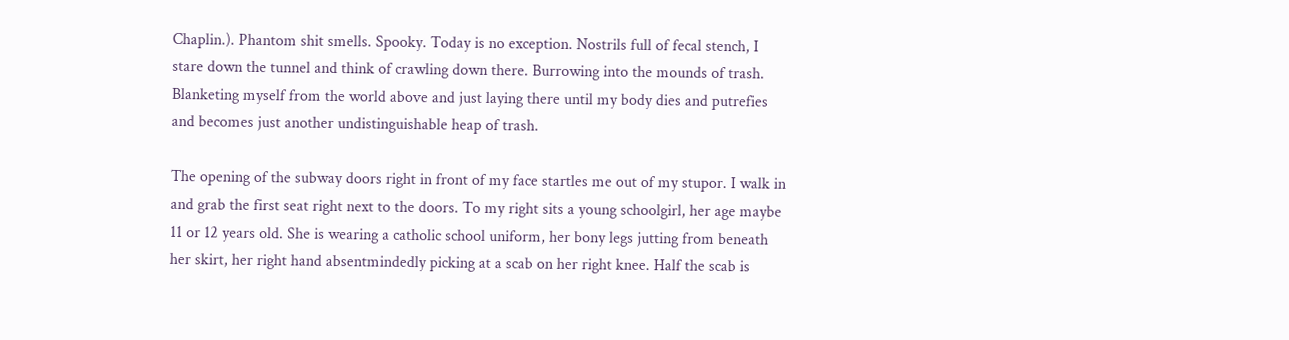Chaplin.). Phantom shit smells. Spooky. Today is no exception. Nostrils full of fecal stench, I stare down the tunnel and think of crawling down there. Burrowing into the mounds of trash. Blanketing myself from the world above and just laying there until my body dies and putrefies and becomes just another undistinguishable heap of trash.

The opening of the subway doors right in front of my face startles me out of my stupor. I walk in and grab the first seat right next to the doors. To my right sits a young schoolgirl, her age maybe 11 or 12 years old. She is wearing a catholic school uniform, her bony legs jutting from beneath her skirt, her right hand absentmindedly picking at a scab on her right knee. Half the scab is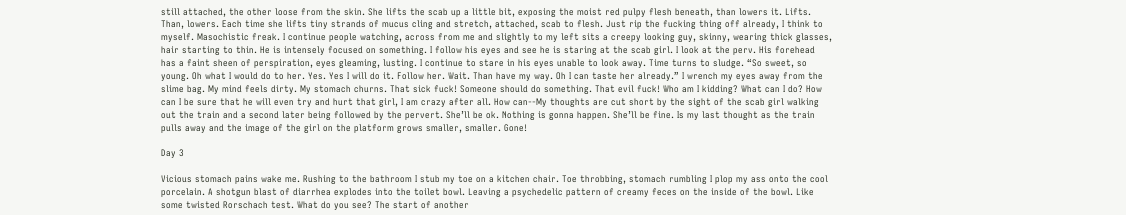still attached, the other loose from the skin. She lifts the scab up a little bit, exposing the moist red pulpy flesh beneath, than lowers it. Lifts. Than, lowers. Each time she lifts tiny strands of mucus cling and stretch, attached, scab to flesh. Just rip the fucking thing off already, I think to myself. Masochistic freak. I continue people watching, across from me and slightly to my left sits a creepy looking guy, skinny, wearing thick glasses, hair starting to thin. He is intensely focused on something. I follow his eyes and see he is staring at the scab girl. I look at the perv. His forehead has a faint sheen of perspiration, eyes gleaming, lusting. I continue to stare in his eyes unable to look away. Time turns to sludge. “So sweet, so young. Oh what I would do to her. Yes. Yes I will do it. Follow her. Wait. Than have my way. Oh I can taste her already.” I wrench my eyes away from the slime bag. My mind feels dirty. My stomach churns. That sick fuck! Someone should do something. That evil fuck! Who am I kidding? What can I do? How can I be sure that he will even try and hurt that girl, I am crazy after all. How can--My thoughts are cut short by the sight of the scab girl walking out the train and a second later being followed by the pervert. She’ll be ok. Nothing is gonna happen. She’ll be fine. Is my last thought as the train pulls away and the image of the girl on the platform grows smaller, smaller. Gone!

Day 3

Vicious stomach pains wake me. Rushing to the bathroom I stub my toe on a kitchen chair. Toe throbbing, stomach rumbling I plop my ass onto the cool porcelain. A shotgun blast of diarrhea explodes into the toilet bowl. Leaving a psychedelic pattern of creamy feces on the inside of the bowl. Like some twisted Rorschach test. What do you see? The start of another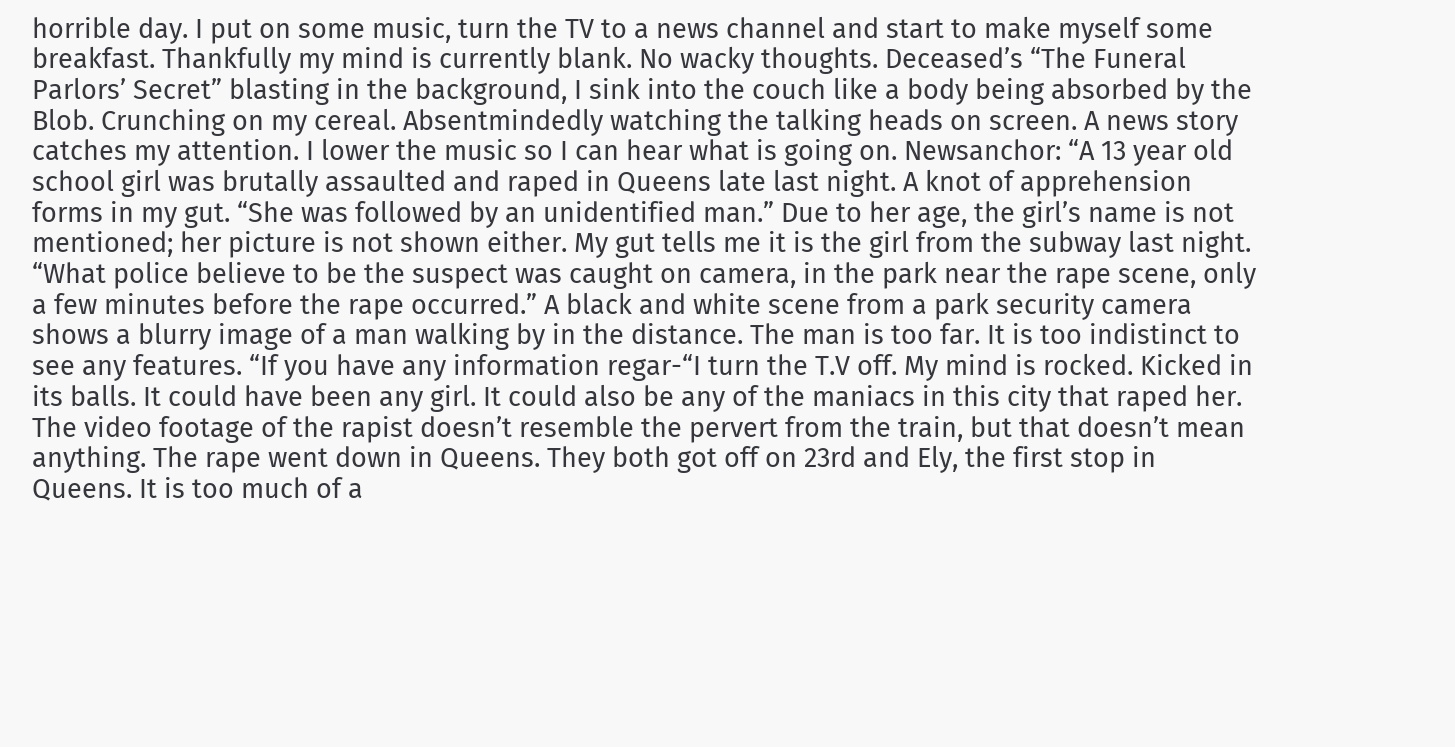horrible day. I put on some music, turn the TV to a news channel and start to make myself some breakfast. Thankfully my mind is currently blank. No wacky thoughts. Deceased’s “The Funeral Parlors’ Secret” blasting in the background, I sink into the couch like a body being absorbed by the Blob. Crunching on my cereal. Absentmindedly watching the talking heads on screen. A news story catches my attention. I lower the music so I can hear what is going on. Newsanchor: “A 13 year old school girl was brutally assaulted and raped in Queens late last night. A knot of apprehension forms in my gut. “She was followed by an unidentified man.” Due to her age, the girl’s name is not mentioned; her picture is not shown either. My gut tells me it is the girl from the subway last night. “What police believe to be the suspect was caught on camera, in the park near the rape scene, only a few minutes before the rape occurred.” A black and white scene from a park security camera shows a blurry image of a man walking by in the distance. The man is too far. It is too indistinct to see any features. “If you have any information regar-“I turn the T.V off. My mind is rocked. Kicked in its balls. It could have been any girl. It could also be any of the maniacs in this city that raped her. The video footage of the rapist doesn’t resemble the pervert from the train, but that doesn’t mean anything. The rape went down in Queens. They both got off on 23rd and Ely, the first stop in Queens. It is too much of a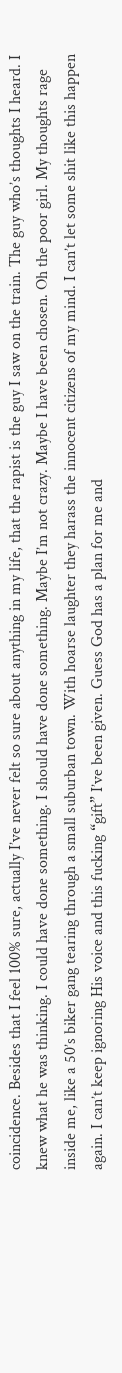coincidence. Besides that I feel 100% sure, actually I’ve never felt so sure about anything in my life, that the rapist is the guy I saw on the train. The guy who’s thoughts I heard. I knew what he was thinking. I could have done something. I should have done something. Maybe I’m not crazy. Maybe I have been chosen. Oh the poor girl. My thoughts rage inside me, like a 50’s biker gang tearing through a small suburban town. With hoarse laughter they harass the innocent citizens of my mind. I can’t let some shit like this happen again. I can’t keep ignoring His voice and this fucking “gift” I’ve been given. Guess God has a plan for me and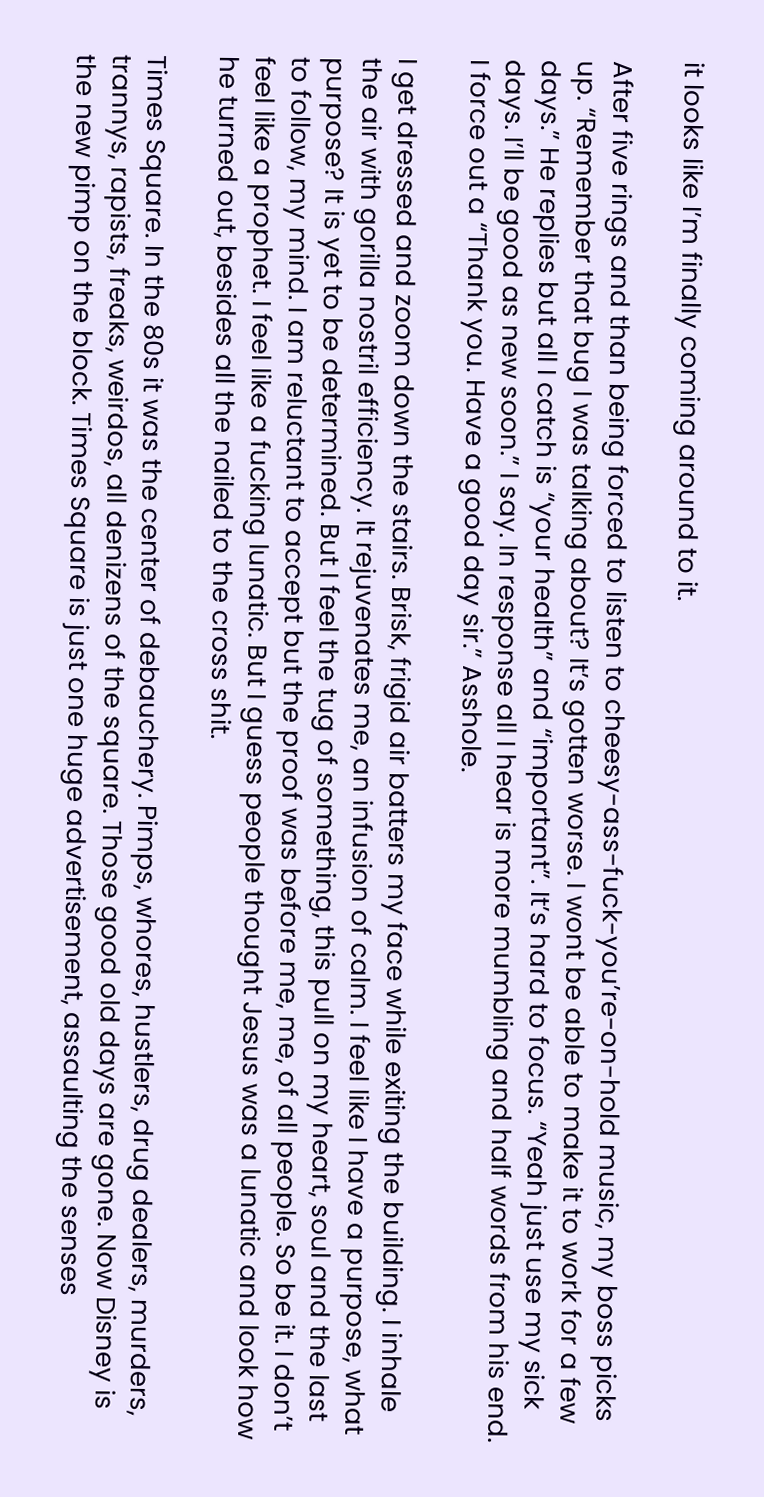it looks like I’m finally coming around to it.

After five rings and than being forced to listen to cheesy-ass-fuck-you’re-on-hold music, my boss picks up. “Remember that bug I was talking about? It’s gotten worse. I wont be able to make it to work for a few days.” He replies but all I catch is “your health” and “important”. It’s hard to focus. “Yeah just use my sick days. I’ll be good as new soon.” I say. In response all I hear is more mumbling and half words from his end. I force out a “Thank you. Have a good day sir.” Asshole.

I get dressed and zoom down the stairs. Brisk, frigid air batters my face while exiting the building. I inhale the air with gorilla nostril efficiency. It rejuvenates me, an infusion of calm. I feel like I have a purpose, what purpose? It is yet to be determined. But I feel the tug of something, this pull on my heart, soul and the last to follow, my mind. I am reluctant to accept but the proof was before me, me, of all people. So be it. I don’t feel like a prophet. I feel like a fucking lunatic. But I guess people thought Jesus was a lunatic and look how he turned out, besides all the nailed to the cross shit.

Times Square. In the 80s it was the center of debauchery. Pimps, whores, hustlers, drug dealers, murders, trannys, rapists, freaks, weirdos, all denizens of the square. Those good old days are gone. Now Disney is the new pimp on the block. Times Square is just one huge advertisement, assaulting the senses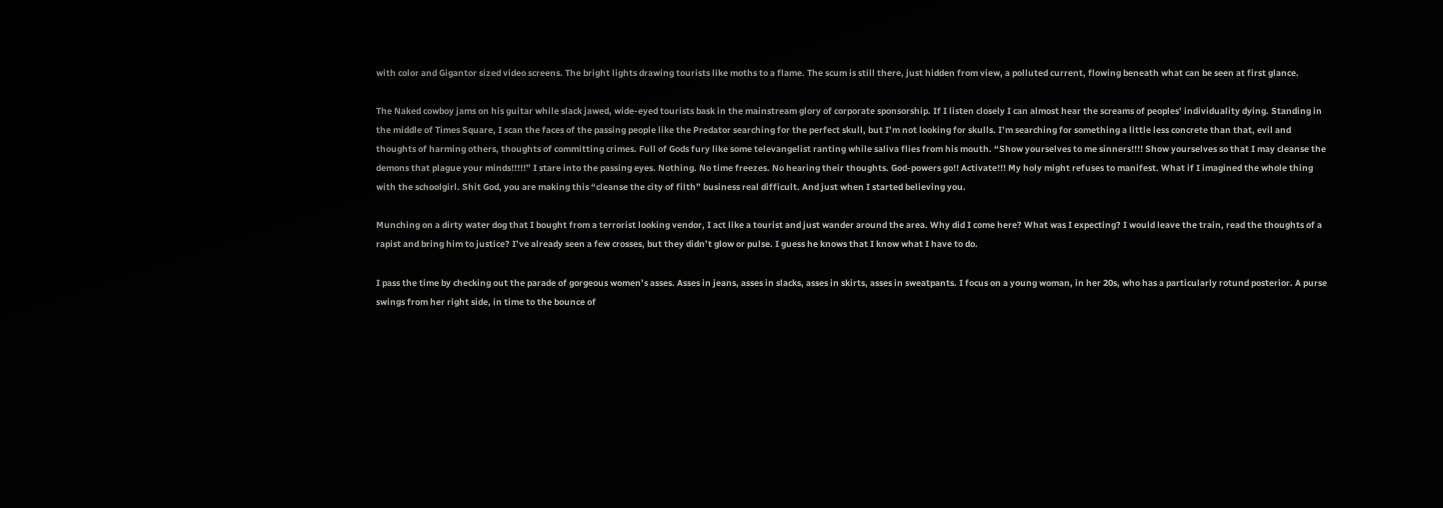with color and Gigantor sized video screens. The bright lights drawing tourists like moths to a flame. The scum is still there, just hidden from view, a polluted current, flowing beneath what can be seen at first glance.

The Naked cowboy jams on his guitar while slack jawed, wide-eyed tourists bask in the mainstream glory of corporate sponsorship. If I listen closely I can almost hear the screams of peoples’ individuality dying. Standing in the middle of Times Square, I scan the faces of the passing people like the Predator searching for the perfect skull, but I’m not looking for skulls. I’m searching for something a little less concrete than that, evil and thoughts of harming others, thoughts of committing crimes. Full of Gods fury like some televangelist ranting while saliva flies from his mouth. “Show yourselves to me sinners!!!! Show yourselves so that I may cleanse the demons that plague your minds!!!!!” I stare into the passing eyes. Nothing. No time freezes. No hearing their thoughts. God-powers go!! Activate!!! My holy might refuses to manifest. What if I imagined the whole thing with the schoolgirl. Shit God, you are making this “cleanse the city of filth” business real difficult. And just when I started believing you.

Munching on a dirty water dog that I bought from a terrorist looking vendor, I act like a tourist and just wander around the area. Why did I come here? What was I expecting? I would leave the train, read the thoughts of a rapist and bring him to justice? I’ve already seen a few crosses, but they didn’t glow or pulse. I guess he knows that I know what I have to do.

I pass the time by checking out the parade of gorgeous women’s asses. Asses in jeans, asses in slacks, asses in skirts, asses in sweatpants. I focus on a young woman, in her 20s, who has a particularly rotund posterior. A purse swings from her right side, in time to the bounce of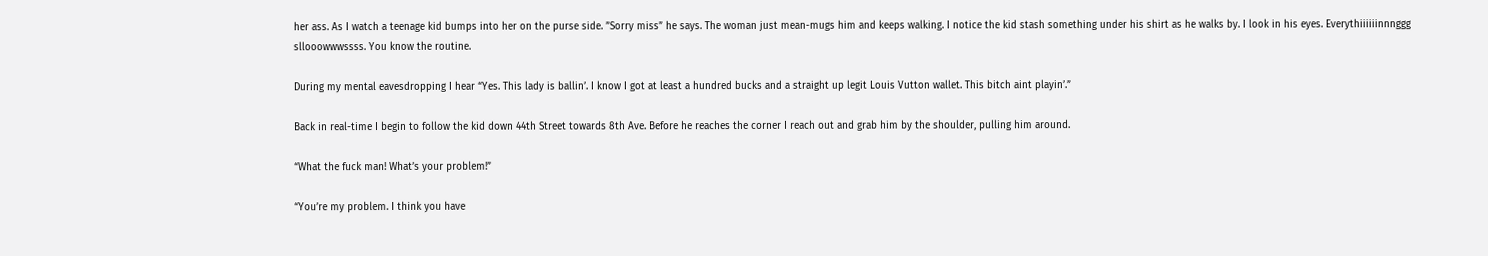her ass. As I watch a teenage kid bumps into her on the purse side. ”Sorry miss” he says. The woman just mean-mugs him and keeps walking. I notice the kid stash something under his shirt as he walks by. I look in his eyes. Everythiiiiiinnnggg sllooowwwssss. You know the routine.

During my mental eavesdropping I hear “Yes. This lady is ballin’. I know I got at least a hundred bucks and a straight up legit Louis Vutton wallet. This bitch aint playin’.”

Back in real-time I begin to follow the kid down 44th Street towards 8th Ave. Before he reaches the corner I reach out and grab him by the shoulder, pulling him around.

“What the fuck man! What’s your problem!”

“You’re my problem. I think you have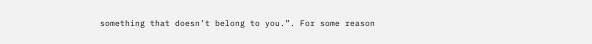something that doesn’t belong to you.”. For some reason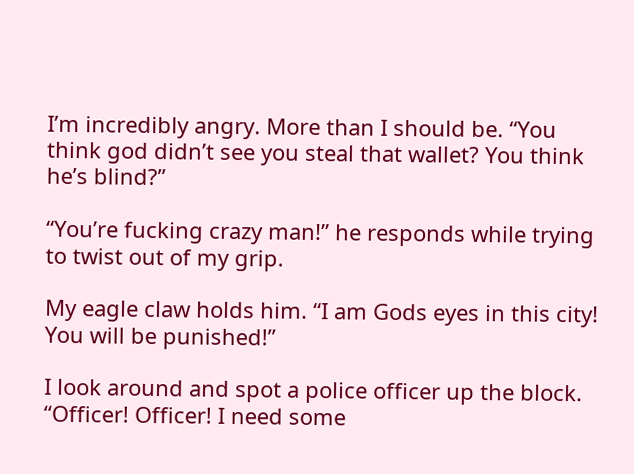I’m incredibly angry. More than I should be. “You think god didn’t see you steal that wallet? You think he’s blind?”

“You’re fucking crazy man!” he responds while trying to twist out of my grip.

My eagle claw holds him. “I am Gods eyes in this city! You will be punished!”

I look around and spot a police officer up the block. “Officer! Officer! I need some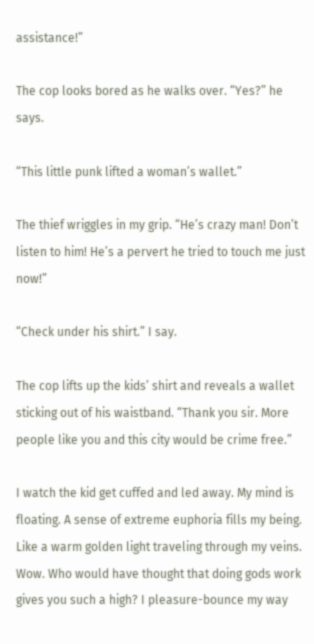assistance!”

The cop looks bored as he walks over. “Yes?” he says.

“This little punk lifted a woman’s wallet.”

The thief wriggles in my grip. “He’s crazy man! Don’t listen to him! He’s a pervert he tried to touch me just now!”

“Check under his shirt.” I say.

The cop lifts up the kids’ shirt and reveals a wallet sticking out of his waistband. “Thank you sir. More people like you and this city would be crime free.”

I watch the kid get cuffed and led away. My mind is floating. A sense of extreme euphoria fills my being. Like a warm golden light traveling through my veins. Wow. Who would have thought that doing gods work gives you such a high? I pleasure-bounce my way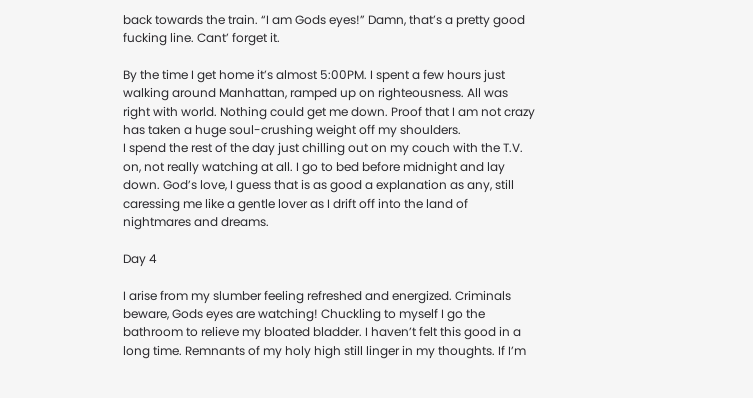back towards the train. “I am Gods eyes!” Damn, that’s a pretty good fucking line. Cant’ forget it.

By the time I get home it’s almost 5:00PM. I spent a few hours just walking around Manhattan, ramped up on righteousness. All was right with world. Nothing could get me down. Proof that I am not crazy has taken a huge soul-crushing weight off my shoulders.
I spend the rest of the day just chilling out on my couch with the T.V. on, not really watching at all. I go to bed before midnight and lay down. God’s love, I guess that is as good a explanation as any, still caressing me like a gentle lover as I drift off into the land of nightmares and dreams.

Day 4

I arise from my slumber feeling refreshed and energized. Criminals beware, Gods eyes are watching! Chuckling to myself I go the bathroom to relieve my bloated bladder. I haven’t felt this good in a long time. Remnants of my holy high still linger in my thoughts. If I’m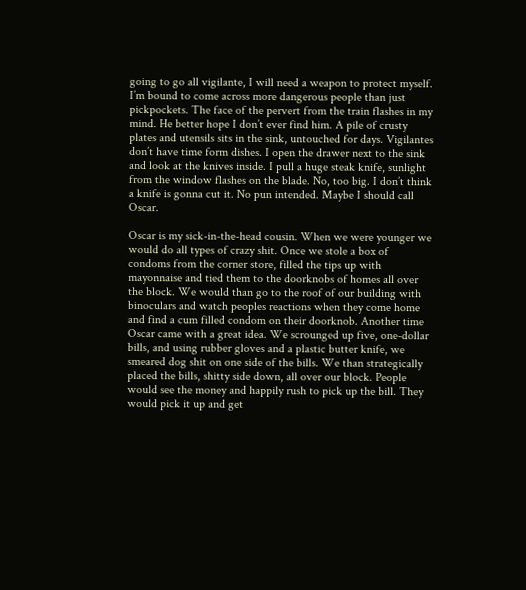going to go all vigilante, I will need a weapon to protect myself. I’m bound to come across more dangerous people than just pickpockets. The face of the pervert from the train flashes in my mind. He better hope I don’t ever find him. A pile of crusty plates and utensils sits in the sink, untouched for days. Vigilantes don’t have time form dishes. I open the drawer next to the sink and look at the knives inside. I pull a huge steak knife, sunlight from the window flashes on the blade. No, too big. I don’t think a knife is gonna cut it. No pun intended. Maybe I should call Oscar.

Oscar is my sick-in-the-head cousin. When we were younger we would do all types of crazy shit. Once we stole a box of condoms from the corner store, filled the tips up with mayonnaise and tied them to the doorknobs of homes all over the block. We would than go to the roof of our building with binoculars and watch peoples reactions when they come home and find a cum filled condom on their doorknob. Another time Oscar came with a great idea. We scrounged up five, one-dollar bills, and using rubber gloves and a plastic butter knife, we smeared dog shit on one side of the bills. We than strategically placed the bills, shitty side down, all over our block. People would see the money and happily rush to pick up the bill. They would pick it up and get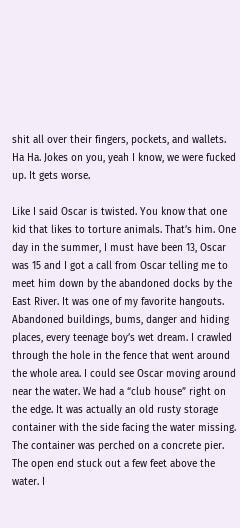shit all over their fingers, pockets, and wallets. Ha Ha. Jokes on you, yeah I know, we were fucked up. It gets worse.

Like I said Oscar is twisted. You know that one kid that likes to torture animals. That’s him. One day in the summer, I must have been 13, Oscar was 15 and I got a call from Oscar telling me to meet him down by the abandoned docks by the East River. It was one of my favorite hangouts. Abandoned buildings, bums, danger and hiding places, every teenage boy’s wet dream. I crawled through the hole in the fence that went around the whole area. I could see Oscar moving around near the water. We had a “club house” right on the edge. It was actually an old rusty storage container with the side facing the water missing. The container was perched on a concrete pier. The open end stuck out a few feet above the water. I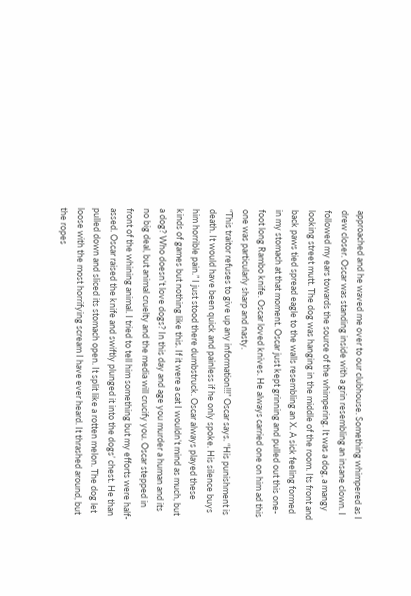approached and he waved me over to our clubhouse. Something whimpered as I drew closer. Oscar was standing inside with a grin resembling an insane clown. I followed my ears towards the source of the whimpering. It was a dog, a mangy looking street mutt. The dog was hanging in the middle of the room. Its front and back paws tied spread eagle to the walls resembling an X. A sick feeling formed in my stomach at that moment. Oscar just kept grinning and pulled out this one-foot long Rambo knife. Oscar loved knives. He always carried one on him ad this one was particularly sharp and nasty.
“This traitor refuses to give up any information!!!” Oscar says. “His punishment is death. It would have been quick and painless if he only spoke. His silence buys him horrible pain.” I just stood there dumbstruck. Oscar always played these kinds of games but nothing like this. If it were a cat I wouldn’t mind as much, but a dog? Who doesn’t love dogs? In this day and age you murder a human and its no big deal, but animal cruelty and the media will crucify you. Oscar stepped in front of the whining animal. I tried to tell him something but my efforts were half-assed. Oscar raised the knife and swiftly plunged it into the dogs’ chest. He than pulled down and sliced its stomach open. It split like a rotten melon. The dog let loose with the most horrifying scream I have ever heard. It thrashed around, but the ropes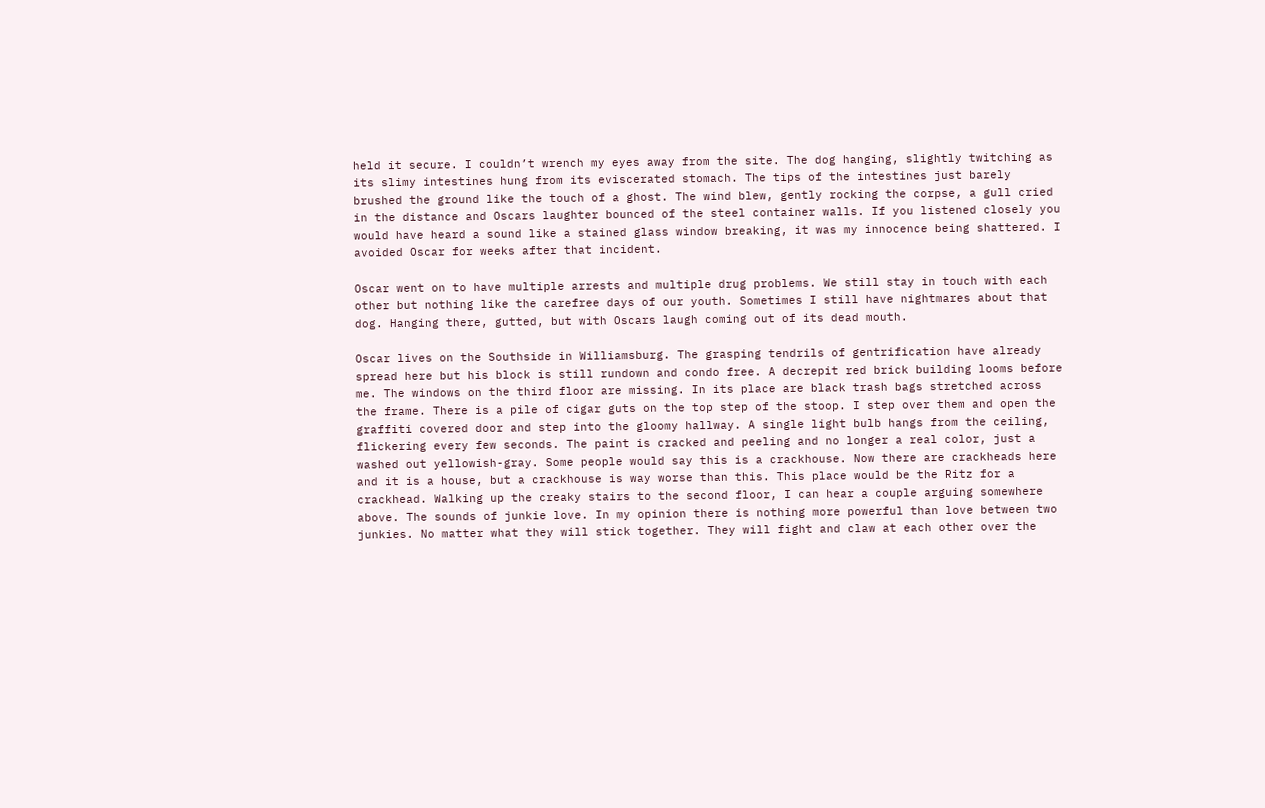held it secure. I couldn’t wrench my eyes away from the site. The dog hanging, slightly twitching as its slimy intestines hung from its eviscerated stomach. The tips of the intestines just barely brushed the ground like the touch of a ghost. The wind blew, gently rocking the corpse, a gull cried in the distance and Oscars laughter bounced of the steel container walls. If you listened closely you would have heard a sound like a stained glass window breaking, it was my innocence being shattered. I avoided Oscar for weeks after that incident.

Oscar went on to have multiple arrests and multiple drug problems. We still stay in touch with each other but nothing like the carefree days of our youth. Sometimes I still have nightmares about that dog. Hanging there, gutted, but with Oscars laugh coming out of its dead mouth.

Oscar lives on the Southside in Williamsburg. The grasping tendrils of gentrification have already spread here but his block is still rundown and condo free. A decrepit red brick building looms before me. The windows on the third floor are missing. In its place are black trash bags stretched across the frame. There is a pile of cigar guts on the top step of the stoop. I step over them and open the graffiti covered door and step into the gloomy hallway. A single light bulb hangs from the ceiling, flickering every few seconds. The paint is cracked and peeling and no longer a real color, just a washed out yellowish-gray. Some people would say this is a crackhouse. Now there are crackheads here and it is a house, but a crackhouse is way worse than this. This place would be the Ritz for a crackhead. Walking up the creaky stairs to the second floor, I can hear a couple arguing somewhere above. The sounds of junkie love. In my opinion there is nothing more powerful than love between two junkies. No matter what they will stick together. They will fight and claw at each other over the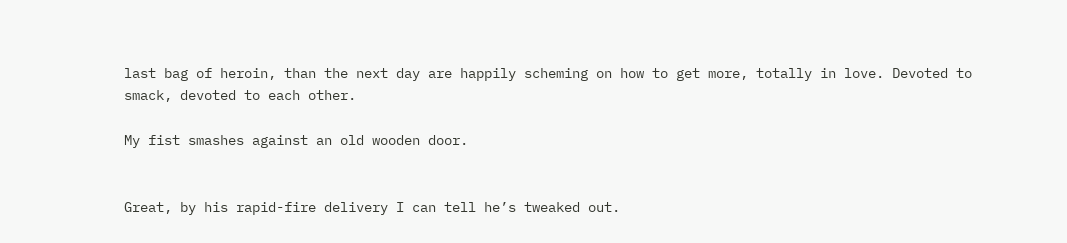last bag of heroin, than the next day are happily scheming on how to get more, totally in love. Devoted to smack, devoted to each other.

My fist smashes against an old wooden door.


Great, by his rapid-fire delivery I can tell he’s tweaked out.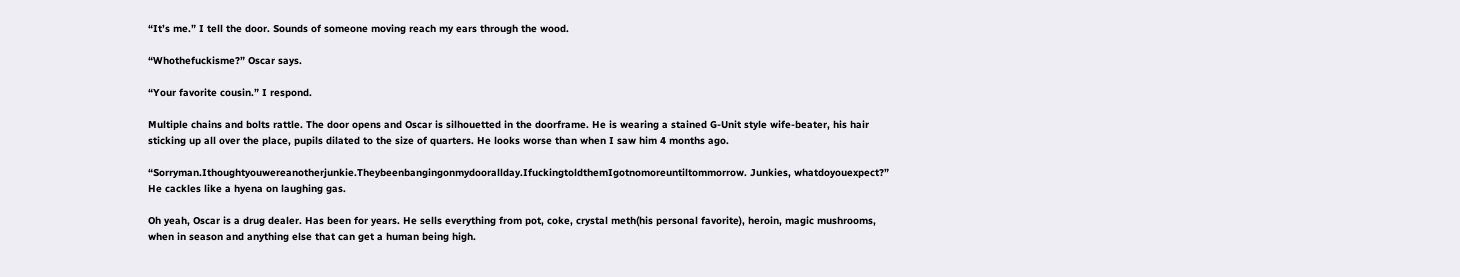“It’s me.” I tell the door. Sounds of someone moving reach my ears through the wood.

“Whothefuckisme?” Oscar says.

“Your favorite cousin.” I respond.

Multiple chains and bolts rattle. The door opens and Oscar is silhouetted in the doorframe. He is wearing a stained G-Unit style wife-beater, his hair sticking up all over the place, pupils dilated to the size of quarters. He looks worse than when I saw him 4 months ago.

“Sorryman.Ithoughtyouwereanotherjunkie.Theybeenbangingonmydoorallday.IfuckingtoldthemIgotnomoreuntiltommorrow. Junkies, whatdoyouexpect?” He cackles like a hyena on laughing gas.

Oh yeah, Oscar is a drug dealer. Has been for years. He sells everything from pot, coke, crystal meth(his personal favorite), heroin, magic mushrooms, when in season and anything else that can get a human being high.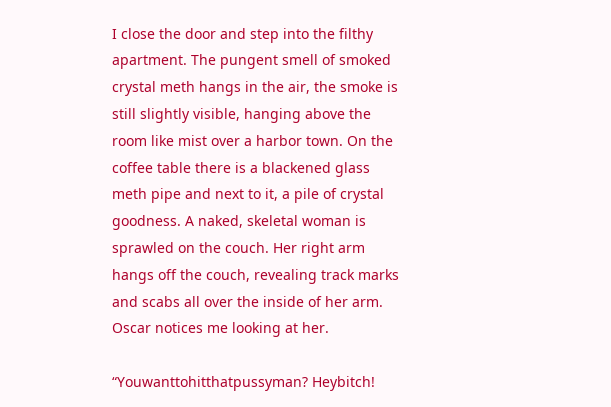I close the door and step into the filthy apartment. The pungent smell of smoked crystal meth hangs in the air, the smoke is still slightly visible, hanging above the room like mist over a harbor town. On the coffee table there is a blackened glass meth pipe and next to it, a pile of crystal goodness. A naked, skeletal woman is sprawled on the couch. Her right arm hangs off the couch, revealing track marks and scabs all over the inside of her arm. Oscar notices me looking at her.

“Youwanttohitthatpussyman? Heybitch!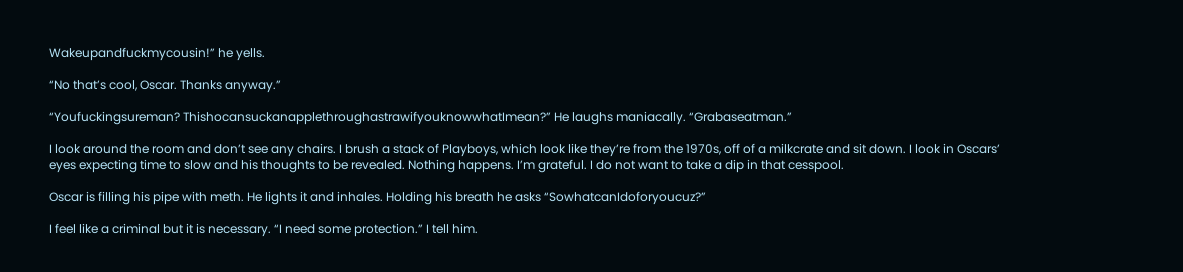Wakeupandfuckmycousin!” he yells.

“No that’s cool, Oscar. Thanks anyway.”

“Youfuckingsureman? ThishocansuckanapplethroughastrawifyouknowwhatImean?” He laughs maniacally. “Grabaseatman.”

I look around the room and don’t see any chairs. I brush a stack of Playboys, which look like they’re from the 1970s, off of a milkcrate and sit down. I look in Oscars’ eyes expecting time to slow and his thoughts to be revealed. Nothing happens. I’m grateful. I do not want to take a dip in that cesspool.

Oscar is filling his pipe with meth. He lights it and inhales. Holding his breath he asks “SowhatcanIdoforyoucuz?”

I feel like a criminal but it is necessary. “I need some protection.” I tell him.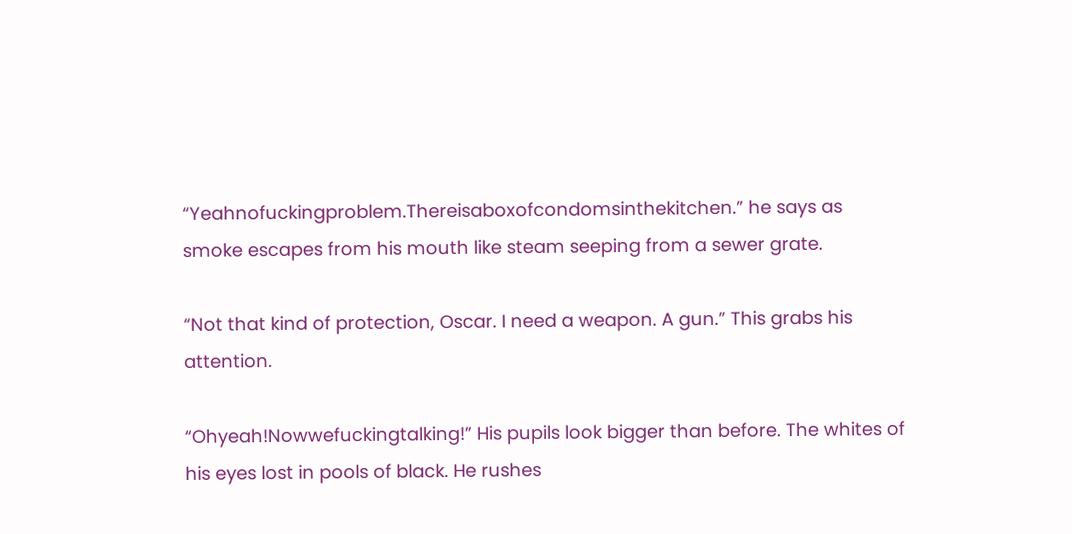“Yeahnofuckingproblem.Thereisaboxofcondomsinthekitchen.” he says as smoke escapes from his mouth like steam seeping from a sewer grate.

“Not that kind of protection, Oscar. I need a weapon. A gun.” This grabs his attention.

“Ohyeah!Nowwefuckingtalking!” His pupils look bigger than before. The whites of his eyes lost in pools of black. He rushes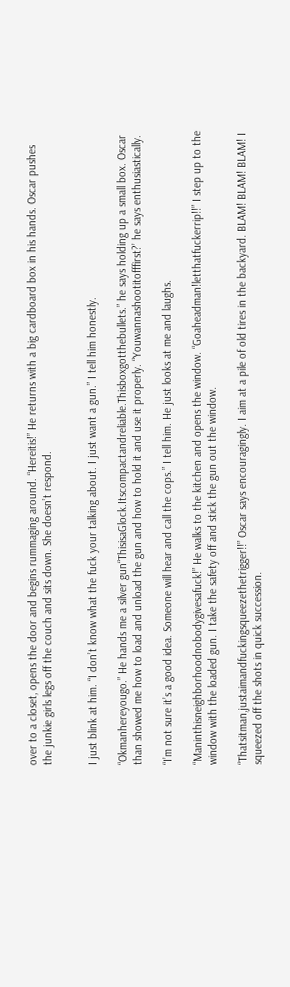over to a closet, opens the door and begins rummaging around. “Hereitis!” He returns with a big cardboard box in his hands. Oscar pushes the junkie girls legs off the couch and sits down. She doesn’t respond.


I just blink at him. “I don’t know what the fuck your talking about. I just want a gun.” I tell him honestly.

“Okmanhereyougo.” He hands me a silver gun“ThisisaGlock.Itscompactandreliable.Thisboxgotthebullets.” he says holding up a small box. Oscar than showed me how to load and unload the gun and how to hold it and use it properly. “Youwannashootitofffirst?’ he says enthusiastically.

“I’m not sure it’s a good idea. Someone will hear and call the cops.” I tell him. He just looks at me and laughs.

“Maninthisneighborhoodnobodygivesafuck!” He walks to the kitchen and opens the window. “Goaheadman!letthatfuckerrip!!” I step up to the window with the loaded gun. I take the safety off and stick the gun out the window.

“Thatsitman,justaimandfuckingsqueezethetrigger!!” Oscar says encouragingly. I aim at a pile of old tires in the backyard. BLAM! BLAM! BLAM! I squeezed off the shots in quick succession.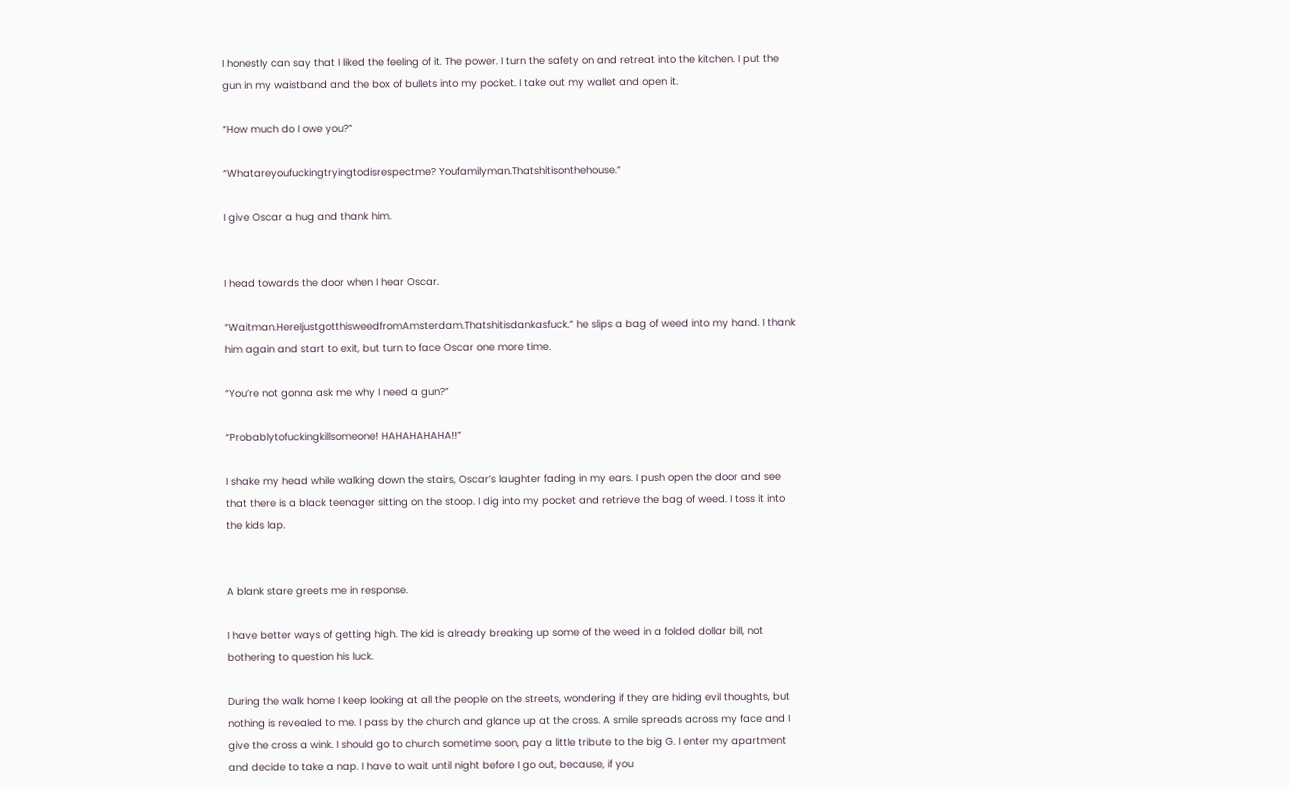I honestly can say that I liked the feeling of it. The power. I turn the safety on and retreat into the kitchen. I put the gun in my waistband and the box of bullets into my pocket. I take out my wallet and open it.

“How much do I owe you?”

“Whatareyoufuckingtryingtodisrespectme? Youfamilyman.Thatshitisonthehouse.”

I give Oscar a hug and thank him.


I head towards the door when I hear Oscar.

“Waitman.HereIjustgotthisweedfromAmsterdam.Thatshitisdankasfuck.” he slips a bag of weed into my hand. I thank him again and start to exit, but turn to face Oscar one more time.

“You’re not gonna ask me why I need a gun?”

“Probablytofuckingkillsomeone! HAHAHAHAHA!!”

I shake my head while walking down the stairs, Oscar’s laughter fading in my ears. I push open the door and see that there is a black teenager sitting on the stoop. I dig into my pocket and retrieve the bag of weed. I toss it into the kids lap.


A blank stare greets me in response.

I have better ways of getting high. The kid is already breaking up some of the weed in a folded dollar bill, not bothering to question his luck.

During the walk home I keep looking at all the people on the streets, wondering if they are hiding evil thoughts, but nothing is revealed to me. I pass by the church and glance up at the cross. A smile spreads across my face and I give the cross a wink. I should go to church sometime soon, pay a little tribute to the big G. I enter my apartment and decide to take a nap. I have to wait until night before I go out, because, if you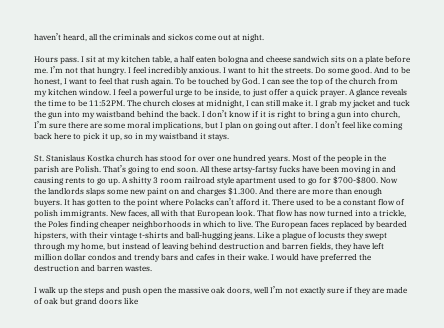haven’t heard, all the criminals and sickos come out at night.

Hours pass. I sit at my kitchen table, a half eaten bologna and cheese sandwich sits on a plate before me. I’m not that hungry. I feel incredibly anxious. I want to hit the streets. Do some good. And to be honest, I want to feel that rush again. To be touched by God. I can see the top of the church from my kitchen window. I feel a powerful urge to be inside, to just offer a quick prayer. A glance reveals the time to be 11:52PM. The church closes at midnight, I can still make it. I grab my jacket and tuck the gun into my waistband behind the back. I don’t know if it is right to bring a gun into church, I’m sure there are some moral implications, but I plan on going out after. I don’t feel like coming back here to pick it up, so in my waistband it stays.

St. Stanislaus Kostka church has stood for over one hundred years. Most of the people in the parish are Polish. That’s going to end soon. All these artsy-fartsy fucks have been moving in and causing rents to go up. A shitty 3 room railroad style apartment used to go for $700-$800. Now the landlords slaps some new paint on and charges $1.300. And there are more than enough buyers. It has gotten to the point where Polacks can’t afford it. There used to be a constant flow of polish immigrants. New faces, all with that European look. That flow has now turned into a trickle, the Poles finding cheaper neighborhoods in which to live. The European faces replaced by bearded hipsters, with their vintage t-shirts and ball-hugging jeans. Like a plague of locusts they swept through my home, but instead of leaving behind destruction and barren fields, they have left million dollar condos and trendy bars and cafes in their wake. I would have preferred the destruction and barren wastes.

I walk up the steps and push open the massive oak doors, well I’m not exactly sure if they are made of oak but grand doors like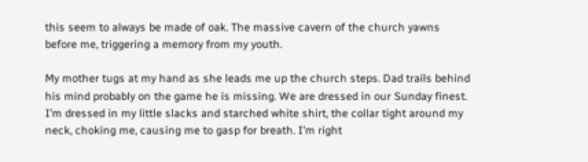this seem to always be made of oak. The massive cavern of the church yawns before me, triggering a memory from my youth.

My mother tugs at my hand as she leads me up the church steps. Dad trails behind his mind probably on the game he is missing. We are dressed in our Sunday finest. I’m dressed in my little slacks and starched white shirt, the collar tight around my neck, choking me, causing me to gasp for breath. I’m right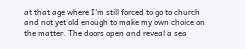at that age where I’m still forced to go to church and not yet old enough to make my own choice on the matter. The doors open and reveal a sea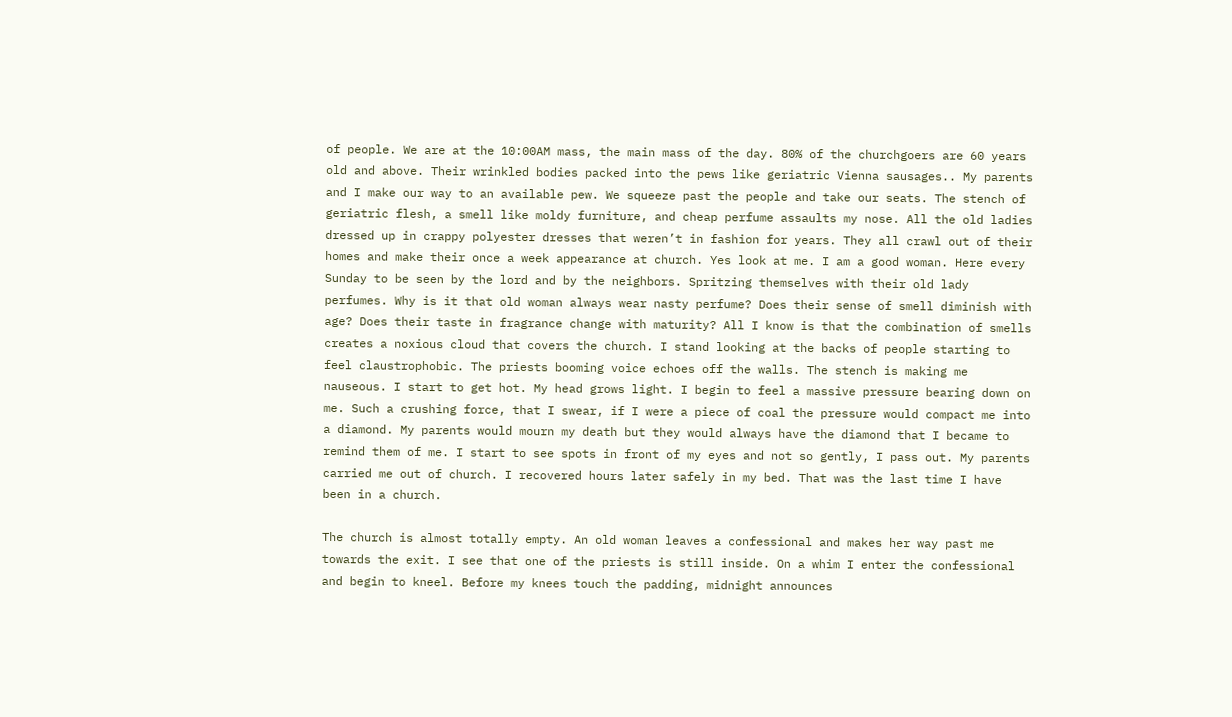of people. We are at the 10:00AM mass, the main mass of the day. 80% of the churchgoers are 60 years old and above. Their wrinkled bodies packed into the pews like geriatric Vienna sausages.. My parents and I make our way to an available pew. We squeeze past the people and take our seats. The stench of geriatric flesh, a smell like moldy furniture, and cheap perfume assaults my nose. All the old ladies dressed up in crappy polyester dresses that weren’t in fashion for years. They all crawl out of their homes and make their once a week appearance at church. Yes look at me. I am a good woman. Here every Sunday to be seen by the lord and by the neighbors. Spritzing themselves with their old lady perfumes. Why is it that old woman always wear nasty perfume? Does their sense of smell diminish with age? Does their taste in fragrance change with maturity? All I know is that the combination of smells creates a noxious cloud that covers the church. I stand looking at the backs of people starting to feel claustrophobic. The priests booming voice echoes off the walls. The stench is making me nauseous. I start to get hot. My head grows light. I begin to feel a massive pressure bearing down on me. Such a crushing force, that I swear, if I were a piece of coal the pressure would compact me into a diamond. My parents would mourn my death but they would always have the diamond that I became to remind them of me. I start to see spots in front of my eyes and not so gently, I pass out. My parents carried me out of church. I recovered hours later safely in my bed. That was the last time I have been in a church.

The church is almost totally empty. An old woman leaves a confessional and makes her way past me towards the exit. I see that one of the priests is still inside. On a whim I enter the confessional and begin to kneel. Before my knees touch the padding, midnight announces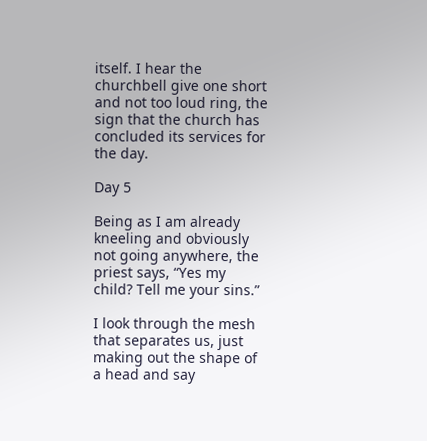itself. I hear the churchbell give one short and not too loud ring, the sign that the church has concluded its services for the day.

Day 5

Being as I am already kneeling and obviously not going anywhere, the priest says, “Yes my child? Tell me your sins.”

I look through the mesh that separates us, just making out the shape of a head and say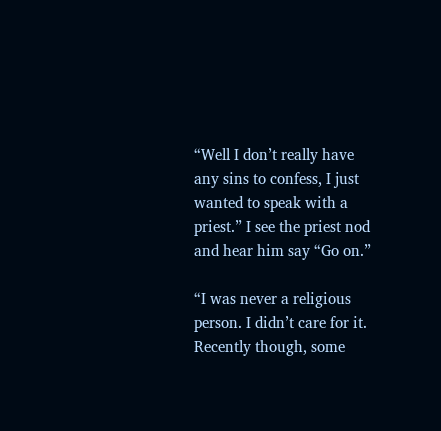“Well I don’t really have any sins to confess, I just wanted to speak with a priest.” I see the priest nod and hear him say “Go on.”

“I was never a religious person. I didn’t care for it. Recently though, some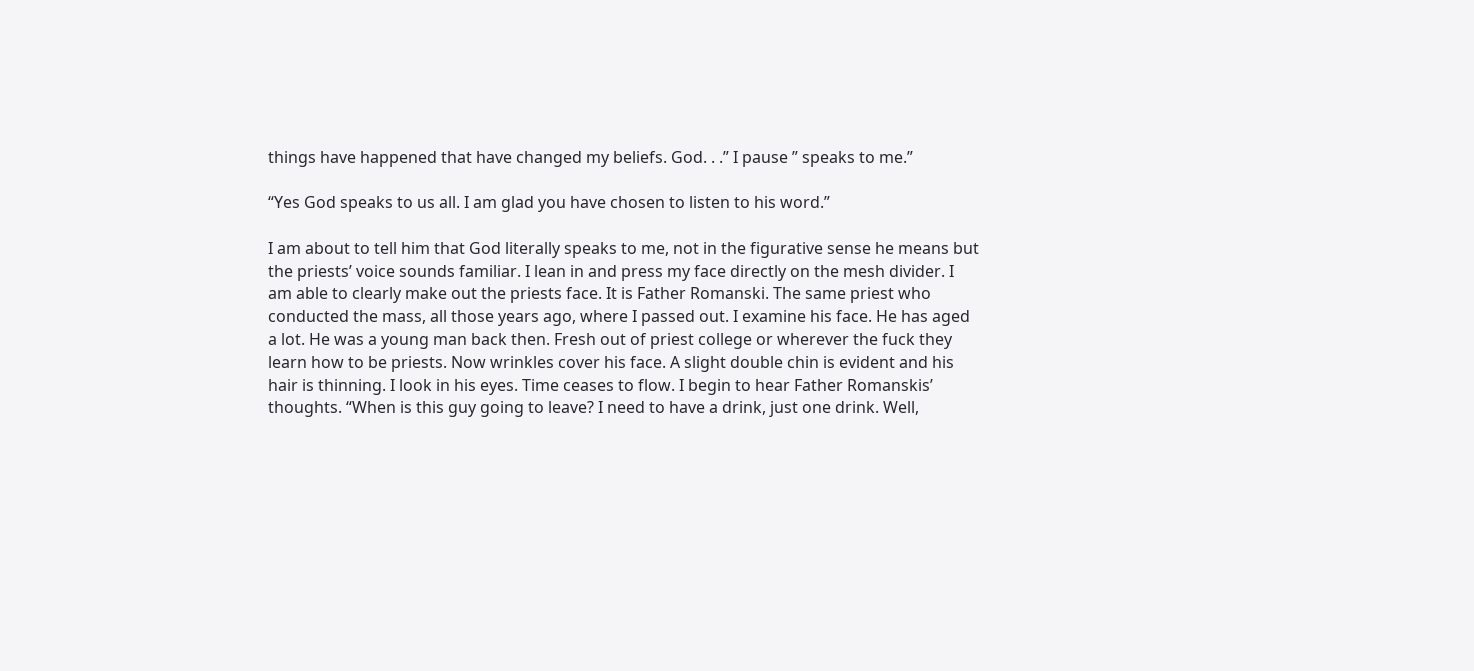things have happened that have changed my beliefs. God. . .” I pause ” speaks to me.”

“Yes God speaks to us all. I am glad you have chosen to listen to his word.”

I am about to tell him that God literally speaks to me, not in the figurative sense he means but the priests’ voice sounds familiar. I lean in and press my face directly on the mesh divider. I am able to clearly make out the priests face. It is Father Romanski. The same priest who conducted the mass, all those years ago, where I passed out. I examine his face. He has aged a lot. He was a young man back then. Fresh out of priest college or wherever the fuck they learn how to be priests. Now wrinkles cover his face. A slight double chin is evident and his hair is thinning. I look in his eyes. Time ceases to flow. I begin to hear Father Romanskis’ thoughts. “When is this guy going to leave? I need to have a drink, just one drink. Well,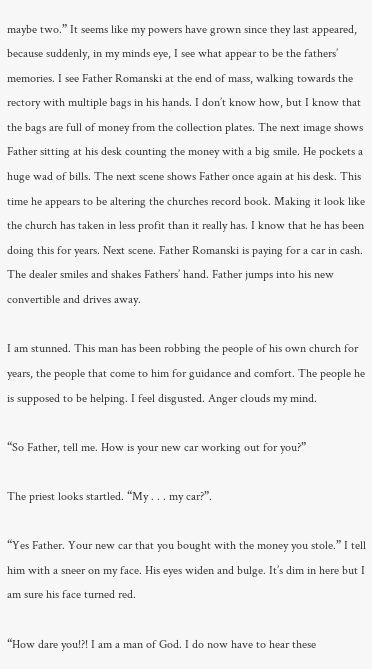maybe two.” It seems like my powers have grown since they last appeared, because suddenly, in my minds eye, I see what appear to be the fathers’ memories. I see Father Romanski at the end of mass, walking towards the rectory with multiple bags in his hands. I don’t know how, but I know that the bags are full of money from the collection plates. The next image shows Father sitting at his desk counting the money with a big smile. He pockets a huge wad of bills. The next scene shows Father once again at his desk. This time he appears to be altering the churches record book. Making it look like the church has taken in less profit than it really has. I know that he has been doing this for years. Next scene. Father Romanski is paying for a car in cash. The dealer smiles and shakes Fathers’ hand. Father jumps into his new convertible and drives away.

I am stunned. This man has been robbing the people of his own church for years, the people that come to him for guidance and comfort. The people he is supposed to be helping. I feel disgusted. Anger clouds my mind.

“So Father, tell me. How is your new car working out for you?”

The priest looks startled. “My . . . my car?”.

“Yes Father. Your new car that you bought with the money you stole.” I tell him with a sneer on my face. His eyes widen and bulge. It’s dim in here but I am sure his face turned red.

“How dare you!?! I am a man of God. I do now have to hear these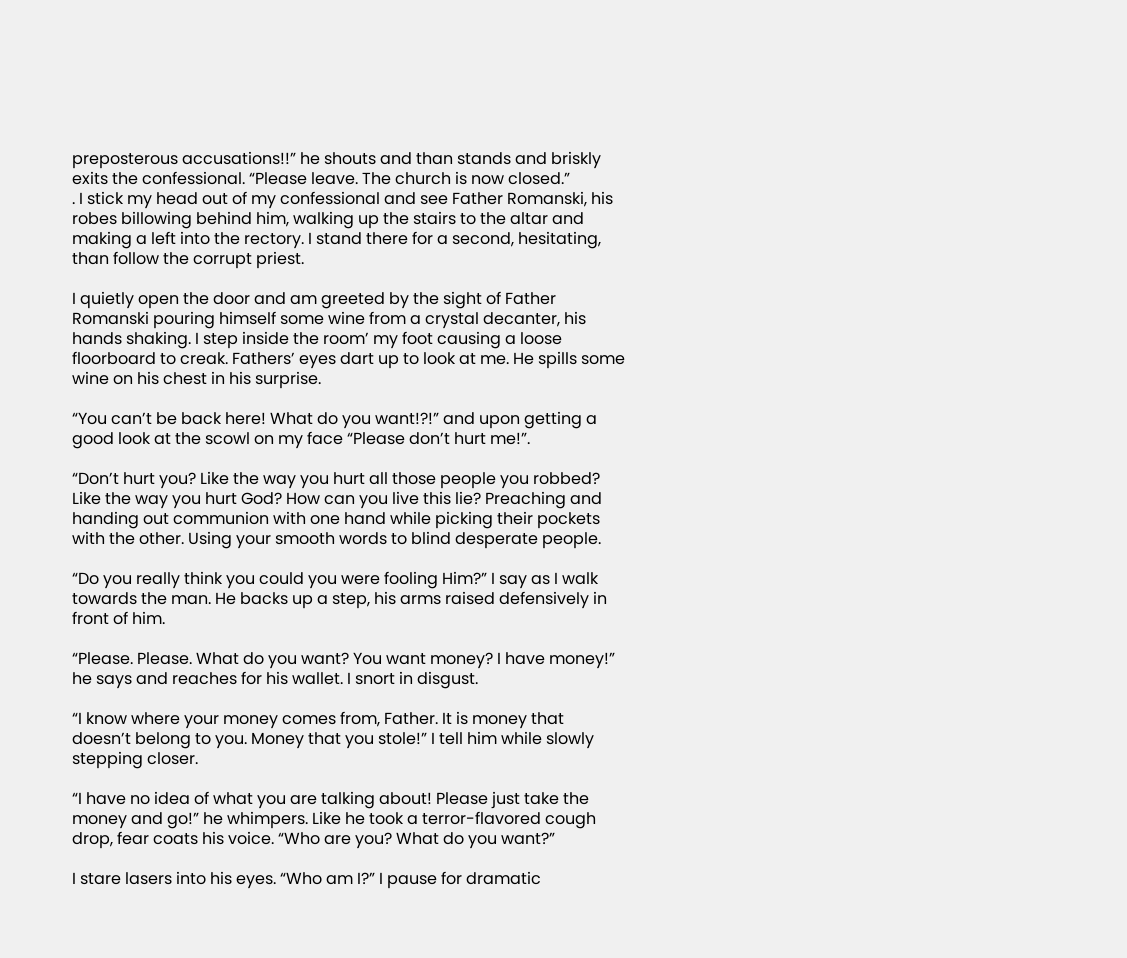preposterous accusations!!” he shouts and than stands and briskly exits the confessional. “Please leave. The church is now closed.”
. I stick my head out of my confessional and see Father Romanski, his robes billowing behind him, walking up the stairs to the altar and making a left into the rectory. I stand there for a second, hesitating, than follow the corrupt priest.

I quietly open the door and am greeted by the sight of Father Romanski pouring himself some wine from a crystal decanter, his hands shaking. I step inside the room’ my foot causing a loose floorboard to creak. Fathers’ eyes dart up to look at me. He spills some wine on his chest in his surprise.

“You can’t be back here! What do you want!?!” and upon getting a good look at the scowl on my face “Please don’t hurt me!”.

“Don’t hurt you? Like the way you hurt all those people you robbed? Like the way you hurt God? How can you live this lie? Preaching and handing out communion with one hand while picking their pockets with the other. Using your smooth words to blind desperate people.

“Do you really think you could you were fooling Him?” I say as I walk towards the man. He backs up a step, his arms raised defensively in front of him.

“Please. Please. What do you want? You want money? I have money!” he says and reaches for his wallet. I snort in disgust.

“I know where your money comes from, Father. It is money that doesn’t belong to you. Money that you stole!” I tell him while slowly stepping closer.

“I have no idea of what you are talking about! Please just take the money and go!” he whimpers. Like he took a terror-flavored cough drop, fear coats his voice. “Who are you? What do you want?”

I stare lasers into his eyes. “Who am I?” I pause for dramatic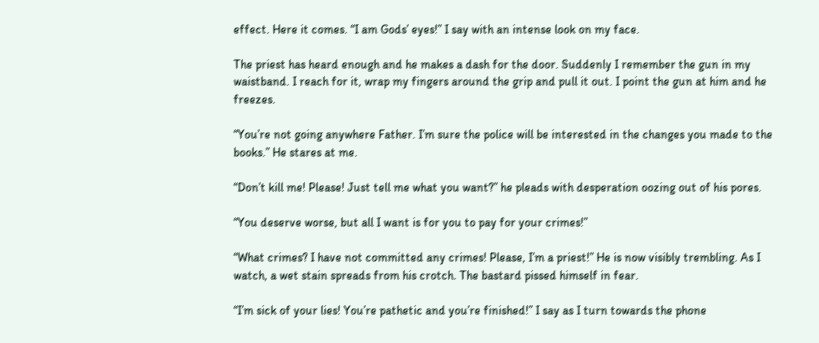effect. Here it comes. “I am Gods’ eyes!” I say with an intense look on my face.

The priest has heard enough and he makes a dash for the door. Suddenly I remember the gun in my waistband. I reach for it, wrap my fingers around the grip and pull it out. I point the gun at him and he freezes.

“You’re not going anywhere Father. I’m sure the police will be interested in the changes you made to the books.” He stares at me.

“Don’t kill me! Please! Just tell me what you want?” he pleads with desperation oozing out of his pores.

“You deserve worse, but all I want is for you to pay for your crimes!”

“What crimes? I have not committed any crimes! Please, I’m a priest!” He is now visibly trembling. As I watch, a wet stain spreads from his crotch. The bastard pissed himself in fear.

“I’m sick of your lies! You’re pathetic and you’re finished!” I say as I turn towards the phone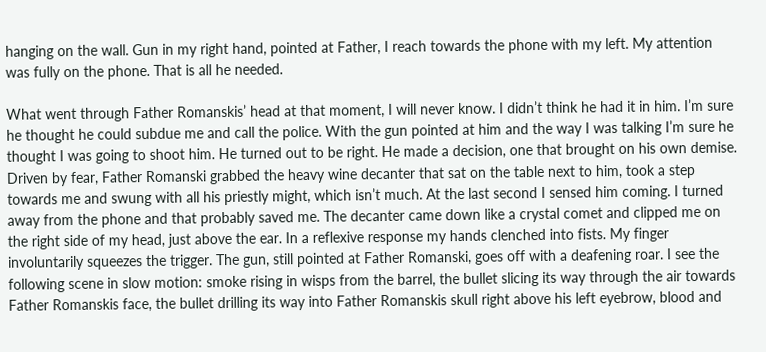hanging on the wall. Gun in my right hand, pointed at Father, I reach towards the phone with my left. My attention was fully on the phone. That is all he needed.

What went through Father Romanskis’ head at that moment, I will never know. I didn’t think he had it in him. I’m sure he thought he could subdue me and call the police. With the gun pointed at him and the way I was talking I’m sure he thought I was going to shoot him. He turned out to be right. He made a decision, one that brought on his own demise. Driven by fear, Father Romanski grabbed the heavy wine decanter that sat on the table next to him, took a step towards me and swung with all his priestly might, which isn’t much. At the last second I sensed him coming. I turned away from the phone and that probably saved me. The decanter came down like a crystal comet and clipped me on the right side of my head, just above the ear. In a reflexive response my hands clenched into fists. My finger involuntarily squeezes the trigger. The gun, still pointed at Father Romanski, goes off with a deafening roar. I see the following scene in slow motion: smoke rising in wisps from the barrel, the bullet slicing its way through the air towards Father Romanskis face, the bullet drilling its way into Father Romanskis skull right above his left eyebrow, blood and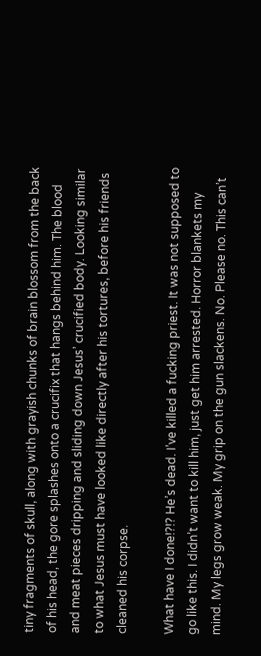tiny fragments of skull, along with grayish chunks of brain blossom from the back of his head, the gore splashes onto a crucifix that hangs behind him. The blood and meat pieces dripping and sliding down Jesus’ crucified body. Looking similar to what Jesus must have looked like directly after his tortures, before his friends cleaned his corpse.

What have I done!?!? He’s dead. I’ve killed a fucking priest. It was not supposed to go like this. I didn’t want to kill him, just get him arrested. Horror blankets my mind. My legs grow weak. My grip on the gun slackens. No. Please no. This can’t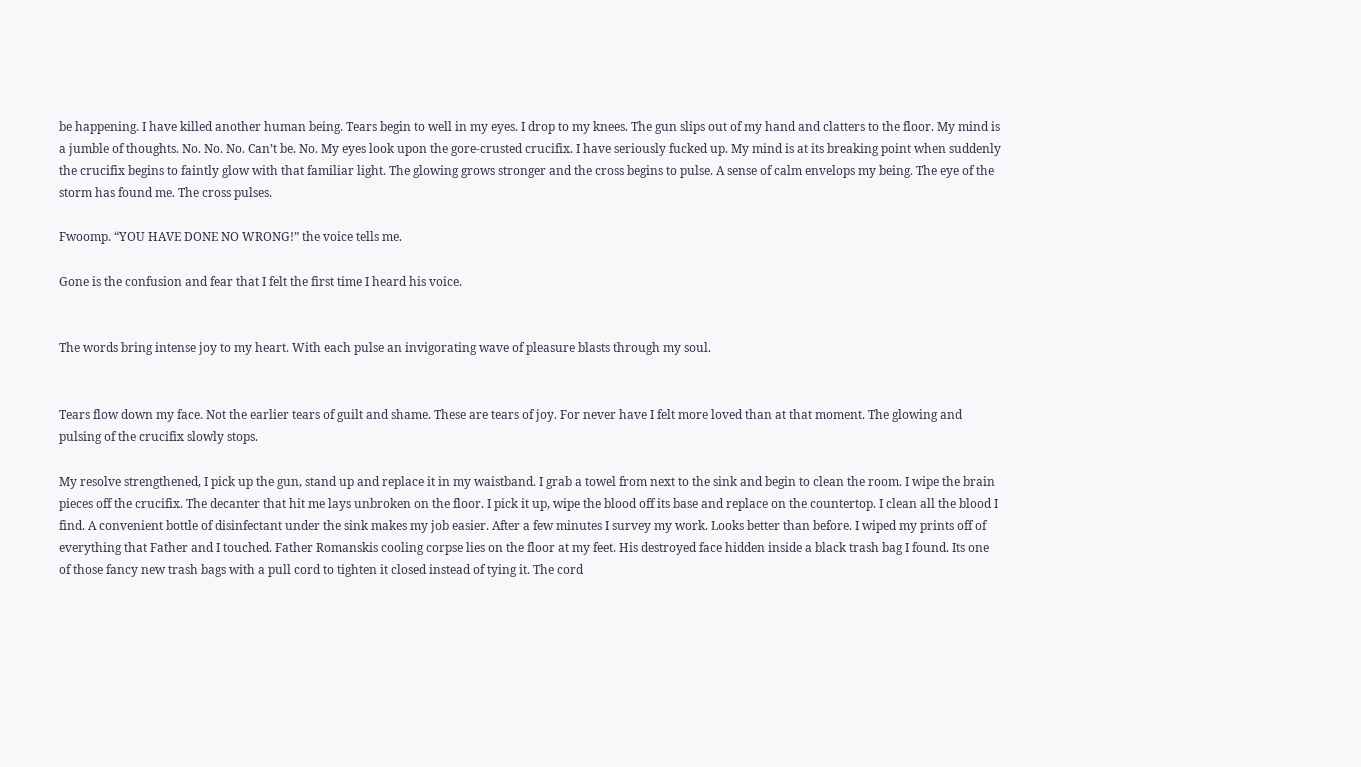be happening. I have killed another human being. Tears begin to well in my eyes. I drop to my knees. The gun slips out of my hand and clatters to the floor. My mind is a jumble of thoughts. No. No. No. Can’t be. No. My eyes look upon the gore-crusted crucifix. I have seriously fucked up. My mind is at its breaking point when suddenly the crucifix begins to faintly glow with that familiar light. The glowing grows stronger and the cross begins to pulse. A sense of calm envelops my being. The eye of the storm has found me. The cross pulses.

Fwoomp. “YOU HAVE DONE NO WRONG!” the voice tells me.

Gone is the confusion and fear that I felt the first time I heard his voice.


The words bring intense joy to my heart. With each pulse an invigorating wave of pleasure blasts through my soul.


Tears flow down my face. Not the earlier tears of guilt and shame. These are tears of joy. For never have I felt more loved than at that moment. The glowing and pulsing of the crucifix slowly stops.

My resolve strengthened, I pick up the gun, stand up and replace it in my waistband. I grab a towel from next to the sink and begin to clean the room. I wipe the brain pieces off the crucifix. The decanter that hit me lays unbroken on the floor. I pick it up, wipe the blood off its base and replace on the countertop. I clean all the blood I find. A convenient bottle of disinfectant under the sink makes my job easier. After a few minutes I survey my work. Looks better than before. I wiped my prints off of everything that Father and I touched. Father Romanskis cooling corpse lies on the floor at my feet. His destroyed face hidden inside a black trash bag I found. Its one of those fancy new trash bags with a pull cord to tighten it closed instead of tying it. The cord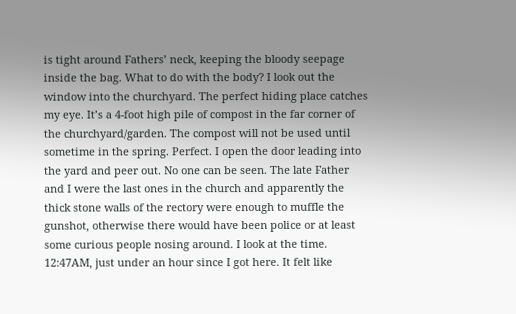is tight around Fathers’ neck, keeping the bloody seepage inside the bag. What to do with the body? I look out the window into the churchyard. The perfect hiding place catches my eye. It’s a 4-foot high pile of compost in the far corner of the churchyard/garden. The compost will not be used until sometime in the spring. Perfect. I open the door leading into the yard and peer out. No one can be seen. The late Father and I were the last ones in the church and apparently the thick stone walls of the rectory were enough to muffle the gunshot, otherwise there would have been police or at least some curious people nosing around. I look at the time. 12:47AM, just under an hour since I got here. It felt like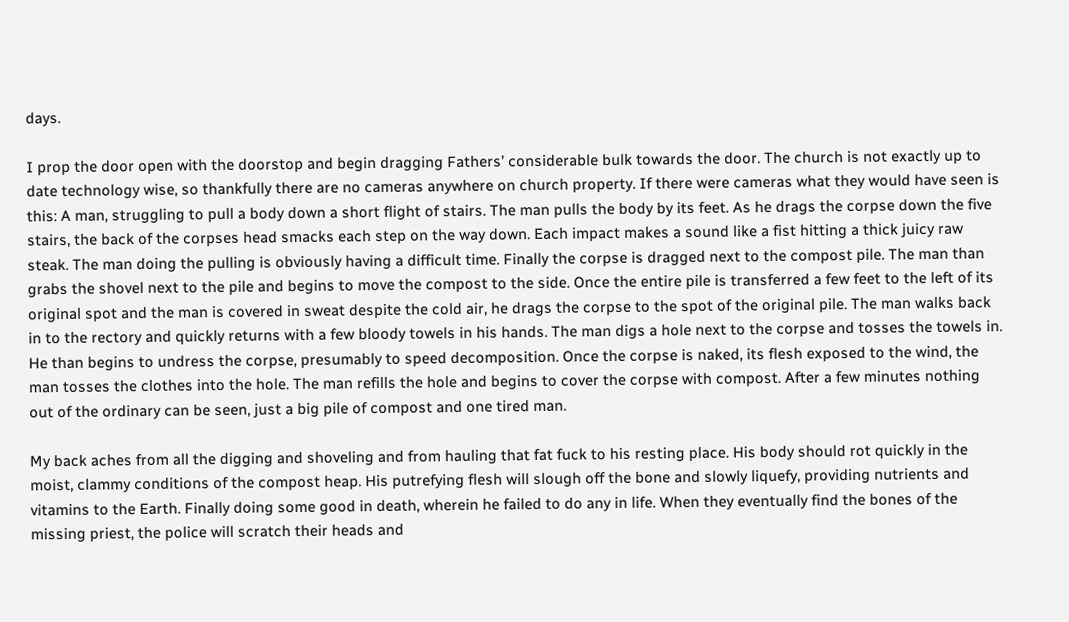days.

I prop the door open with the doorstop and begin dragging Fathers’ considerable bulk towards the door. The church is not exactly up to date technology wise, so thankfully there are no cameras anywhere on church property. If there were cameras what they would have seen is this: A man, struggling to pull a body down a short flight of stairs. The man pulls the body by its feet. As he drags the corpse down the five stairs, the back of the corpses head smacks each step on the way down. Each impact makes a sound like a fist hitting a thick juicy raw steak. The man doing the pulling is obviously having a difficult time. Finally the corpse is dragged next to the compost pile. The man than grabs the shovel next to the pile and begins to move the compost to the side. Once the entire pile is transferred a few feet to the left of its original spot and the man is covered in sweat despite the cold air, he drags the corpse to the spot of the original pile. The man walks back in to the rectory and quickly returns with a few bloody towels in his hands. The man digs a hole next to the corpse and tosses the towels in. He than begins to undress the corpse, presumably to speed decomposition. Once the corpse is naked, its flesh exposed to the wind, the man tosses the clothes into the hole. The man refills the hole and begins to cover the corpse with compost. After a few minutes nothing out of the ordinary can be seen, just a big pile of compost and one tired man.

My back aches from all the digging and shoveling and from hauling that fat fuck to his resting place. His body should rot quickly in the moist, clammy conditions of the compost heap. His putrefying flesh will slough off the bone and slowly liquefy, providing nutrients and vitamins to the Earth. Finally doing some good in death, wherein he failed to do any in life. When they eventually find the bones of the missing priest, the police will scratch their heads and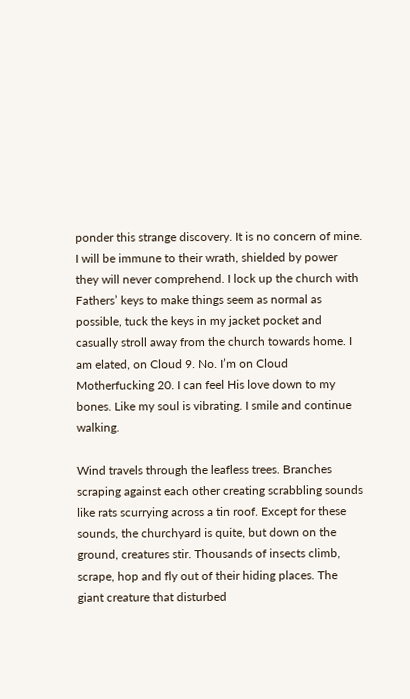ponder this strange discovery. It is no concern of mine. I will be immune to their wrath, shielded by power they will never comprehend. I lock up the church with Fathers’ keys to make things seem as normal as possible, tuck the keys in my jacket pocket and casually stroll away from the church towards home. I am elated, on Cloud 9. No. I’m on Cloud Motherfucking 20. I can feel His love down to my bones. Like my soul is vibrating. I smile and continue walking.

Wind travels through the leafless trees. Branches scraping against each other creating scrabbling sounds like rats scurrying across a tin roof. Except for these sounds, the churchyard is quite, but down on the ground, creatures stir. Thousands of insects climb, scrape, hop and fly out of their hiding places. The giant creature that disturbed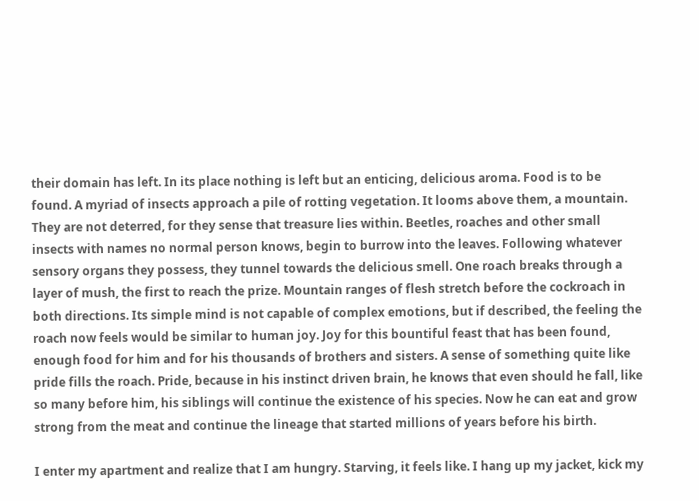their domain has left. In its place nothing is left but an enticing, delicious aroma. Food is to be found. A myriad of insects approach a pile of rotting vegetation. It looms above them, a mountain. They are not deterred, for they sense that treasure lies within. Beetles, roaches and other small insects with names no normal person knows, begin to burrow into the leaves. Following whatever sensory organs they possess, they tunnel towards the delicious smell. One roach breaks through a layer of mush, the first to reach the prize. Mountain ranges of flesh stretch before the cockroach in both directions. Its simple mind is not capable of complex emotions, but if described, the feeling the roach now feels would be similar to human joy. Joy for this bountiful feast that has been found, enough food for him and for his thousands of brothers and sisters. A sense of something quite like pride fills the roach. Pride, because in his instinct driven brain, he knows that even should he fall, like so many before him, his siblings will continue the existence of his species. Now he can eat and grow strong from the meat and continue the lineage that started millions of years before his birth.

I enter my apartment and realize that I am hungry. Starving, it feels like. I hang up my jacket, kick my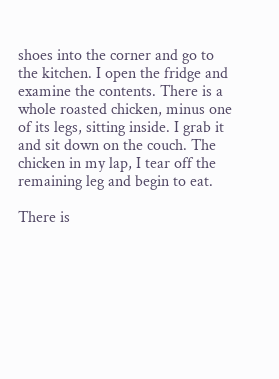shoes into the corner and go to the kitchen. I open the fridge and examine the contents. There is a whole roasted chicken, minus one of its legs, sitting inside. I grab it and sit down on the couch. The chicken in my lap, I tear off the remaining leg and begin to eat.

There is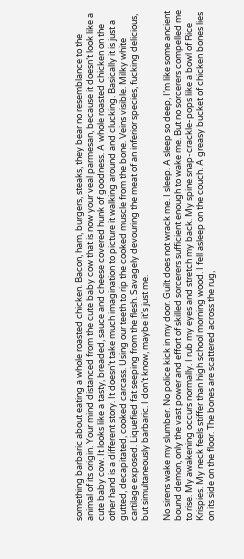something barbaric about eating a whole roasted chicken. Bacon, ham, burgers, steaks, they bear no resemblance to the animal of its origin. Your mind distanced from the cute baby cow that is now your veal parmesan, because it doesn’t look like a cute baby cow. It looks like a tasty, breaded, sauce and cheese covered hunk of goodness. A whole roasted chicken on the other hand is a different story. It doesn’t take much imagination to picture it walking around and clucking. Basically it is just a gutted, decapitated, cooked carcass. Using our teeth to rip the cooked muscle from the bone. Veins visible. Milky white cartilage exposed. Liquefied fat seeping from the flesh. Savagely devouring the meat of an inferior species, fucking delicious, but simultaneously barbaric. I don’t know, maybe it’s just me.

No sirens wake my slumber. No police kick in my door. Guilt does not wrack me. I sleep. A sleep so deep, I’m like some ancient bound demon, only the vast power and effort of skilled sorcerers sufficient enough to wake me. But no sorcerers compelled me to rise. My awakening occurs normally. I rub my eyes and stretch my back. My spine snap-crackle-pops like a bowl of Rice Krispies. My neck feels stiffer than high school morning wood. I fell asleep on the couch. A greasy bucket of chicken bones lies on its side on the floor. The bones are scattered across the rug,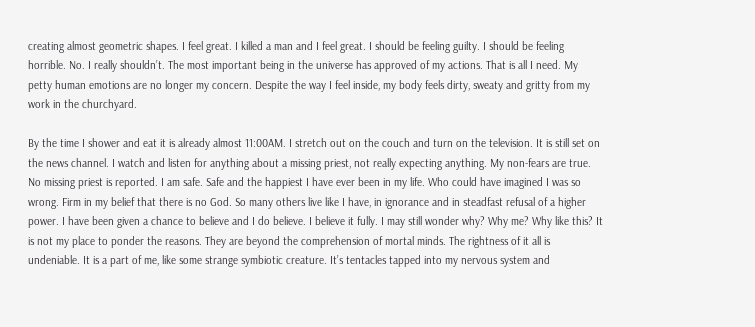creating almost geometric shapes. I feel great. I killed a man and I feel great. I should be feeling guilty. I should be feeling horrible. No. I really shouldn’t. The most important being in the universe has approved of my actions. That is all I need. My petty human emotions are no longer my concern. Despite the way I feel inside, my body feels dirty, sweaty and gritty from my work in the churchyard.

By the time I shower and eat it is already almost 11:00AM. I stretch out on the couch and turn on the television. It is still set on the news channel. I watch and listen for anything about a missing priest, not really expecting anything. My non-fears are true. No missing priest is reported. I am safe. Safe and the happiest I have ever been in my life. Who could have imagined I was so wrong. Firm in my belief that there is no God. So many others live like I have, in ignorance and in steadfast refusal of a higher power. I have been given a chance to believe and I do believe. I believe it fully. I may still wonder why? Why me? Why like this? It is not my place to ponder the reasons. They are beyond the comprehension of mortal minds. The rightness of it all is undeniable. It is a part of me, like some strange symbiotic creature. It’s tentacles tapped into my nervous system and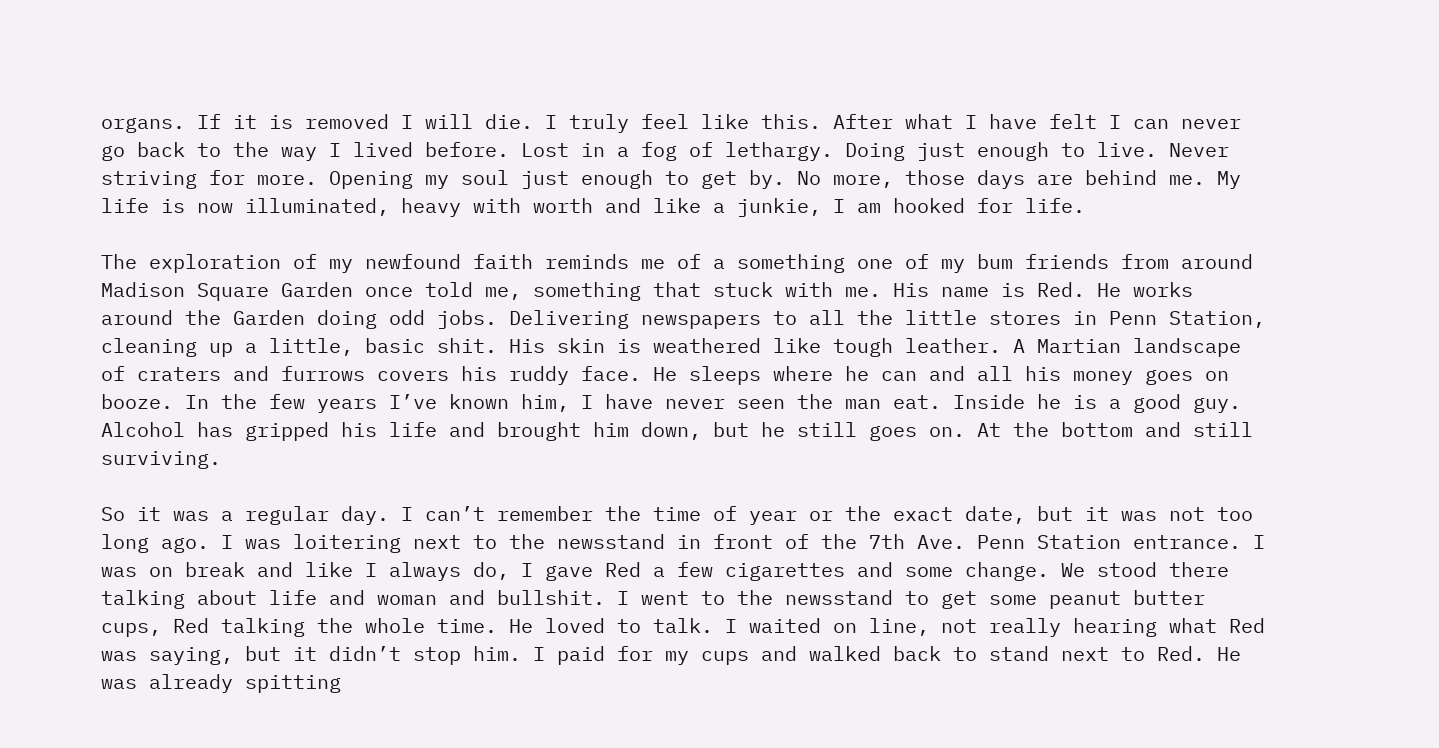organs. If it is removed I will die. I truly feel like this. After what I have felt I can never go back to the way I lived before. Lost in a fog of lethargy. Doing just enough to live. Never striving for more. Opening my soul just enough to get by. No more, those days are behind me. My life is now illuminated, heavy with worth and like a junkie, I am hooked for life.

The exploration of my newfound faith reminds me of a something one of my bum friends from around Madison Square Garden once told me, something that stuck with me. His name is Red. He works around the Garden doing odd jobs. Delivering newspapers to all the little stores in Penn Station, cleaning up a little, basic shit. His skin is weathered like tough leather. A Martian landscape of craters and furrows covers his ruddy face. He sleeps where he can and all his money goes on booze. In the few years I’ve known him, I have never seen the man eat. Inside he is a good guy. Alcohol has gripped his life and brought him down, but he still goes on. At the bottom and still surviving.

So it was a regular day. I can’t remember the time of year or the exact date, but it was not too long ago. I was loitering next to the newsstand in front of the 7th Ave. Penn Station entrance. I was on break and like I always do, I gave Red a few cigarettes and some change. We stood there talking about life and woman and bullshit. I went to the newsstand to get some peanut butter cups, Red talking the whole time. He loved to talk. I waited on line, not really hearing what Red was saying, but it didn’t stop him. I paid for my cups and walked back to stand next to Red. He was already spitting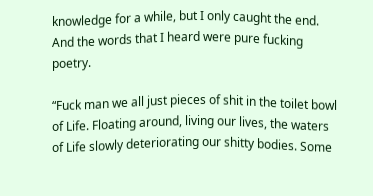knowledge for a while, but I only caught the end. And the words that I heard were pure fucking poetry.

“Fuck man we all just pieces of shit in the toilet bowl of Life. Floating around, living our lives, the waters of Life slowly deteriorating our shitty bodies. Some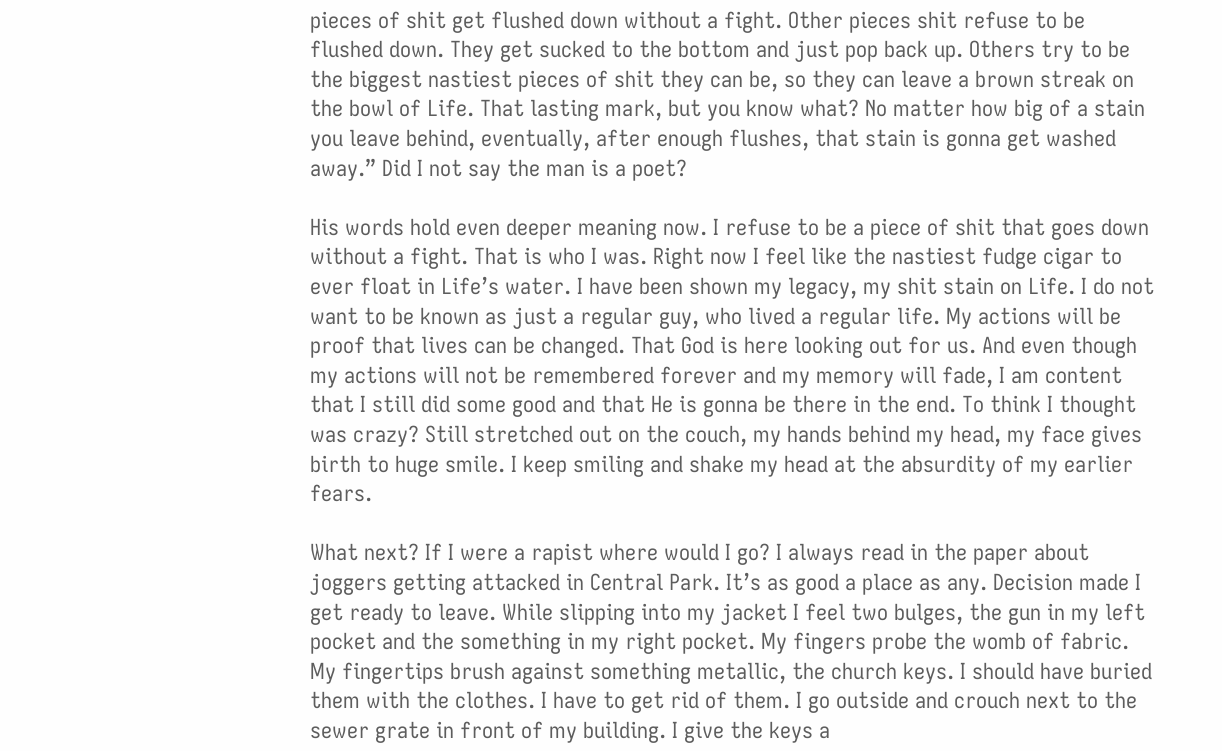pieces of shit get flushed down without a fight. Other pieces shit refuse to be flushed down. They get sucked to the bottom and just pop back up. Others try to be the biggest nastiest pieces of shit they can be, so they can leave a brown streak on the bowl of Life. That lasting mark, but you know what? No matter how big of a stain you leave behind, eventually, after enough flushes, that stain is gonna get washed away.” Did I not say the man is a poet?

His words hold even deeper meaning now. I refuse to be a piece of shit that goes down without a fight. That is who I was. Right now I feel like the nastiest fudge cigar to ever float in Life’s water. I have been shown my legacy, my shit stain on Life. I do not want to be known as just a regular guy, who lived a regular life. My actions will be proof that lives can be changed. That God is here looking out for us. And even though my actions will not be remembered forever and my memory will fade, I am content that I still did some good and that He is gonna be there in the end. To think I thought was crazy? Still stretched out on the couch, my hands behind my head, my face gives birth to huge smile. I keep smiling and shake my head at the absurdity of my earlier fears.

What next? If I were a rapist where would I go? I always read in the paper about joggers getting attacked in Central Park. It’s as good a place as any. Decision made I get ready to leave. While slipping into my jacket I feel two bulges, the gun in my left pocket and the something in my right pocket. My fingers probe the womb of fabric. My fingertips brush against something metallic, the church keys. I should have buried them with the clothes. I have to get rid of them. I go outside and crouch next to the sewer grate in front of my building. I give the keys a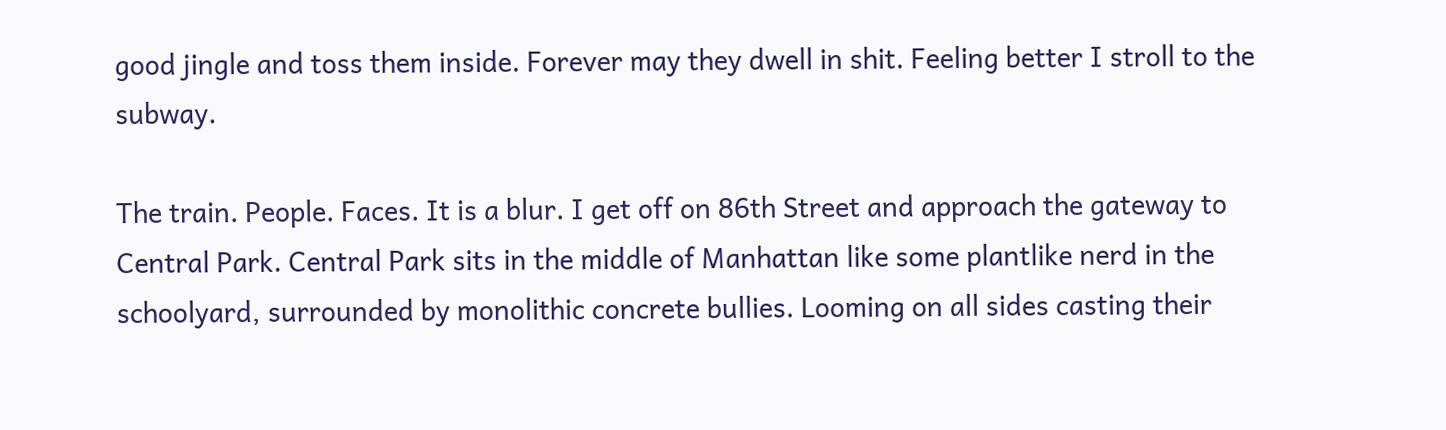good jingle and toss them inside. Forever may they dwell in shit. Feeling better I stroll to the subway.

The train. People. Faces. It is a blur. I get off on 86th Street and approach the gateway to Central Park. Central Park sits in the middle of Manhattan like some plantlike nerd in the schoolyard, surrounded by monolithic concrete bullies. Looming on all sides casting their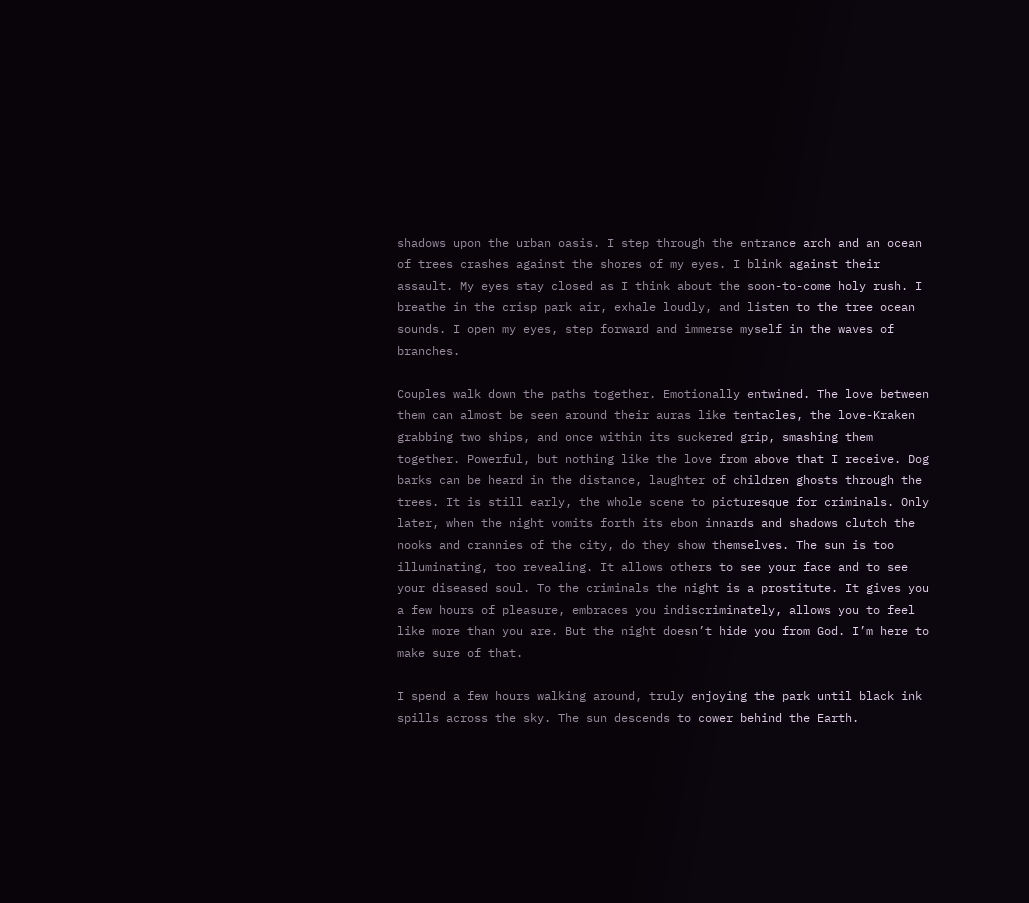shadows upon the urban oasis. I step through the entrance arch and an ocean of trees crashes against the shores of my eyes. I blink against their assault. My eyes stay closed as I think about the soon-to-come holy rush. I breathe in the crisp park air, exhale loudly, and listen to the tree ocean sounds. I open my eyes, step forward and immerse myself in the waves of branches.

Couples walk down the paths together. Emotionally entwined. The love between them can almost be seen around their auras like tentacles, the love-Kraken grabbing two ships, and once within its suckered grip, smashing them together. Powerful, but nothing like the love from above that I receive. Dog barks can be heard in the distance, laughter of children ghosts through the trees. It is still early, the whole scene to picturesque for criminals. Only later, when the night vomits forth its ebon innards and shadows clutch the nooks and crannies of the city, do they show themselves. The sun is too illuminating, too revealing. It allows others to see your face and to see your diseased soul. To the criminals the night is a prostitute. It gives you a few hours of pleasure, embraces you indiscriminately, allows you to feel like more than you are. But the night doesn’t hide you from God. I’m here to make sure of that.

I spend a few hours walking around, truly enjoying the park until black ink spills across the sky. The sun descends to cower behind the Earth.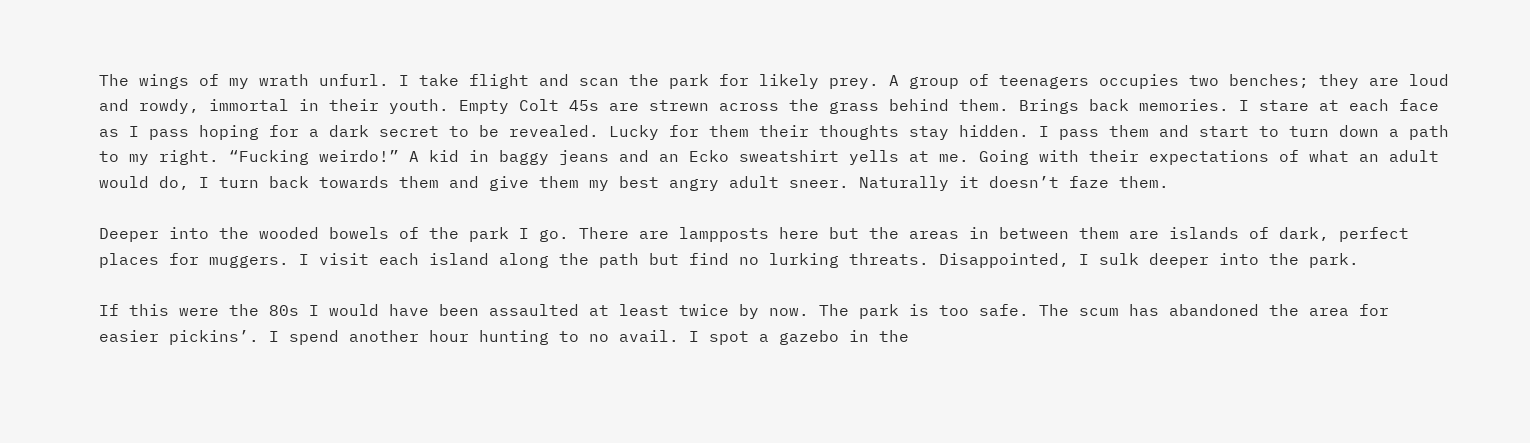The wings of my wrath unfurl. I take flight and scan the park for likely prey. A group of teenagers occupies two benches; they are loud and rowdy, immortal in their youth. Empty Colt 45s are strewn across the grass behind them. Brings back memories. I stare at each face as I pass hoping for a dark secret to be revealed. Lucky for them their thoughts stay hidden. I pass them and start to turn down a path to my right. “Fucking weirdo!” A kid in baggy jeans and an Ecko sweatshirt yells at me. Going with their expectations of what an adult would do, I turn back towards them and give them my best angry adult sneer. Naturally it doesn’t faze them.

Deeper into the wooded bowels of the park I go. There are lampposts here but the areas in between them are islands of dark, perfect places for muggers. I visit each island along the path but find no lurking threats. Disappointed, I sulk deeper into the park.

If this were the 80s I would have been assaulted at least twice by now. The park is too safe. The scum has abandoned the area for easier pickins’. I spend another hour hunting to no avail. I spot a gazebo in the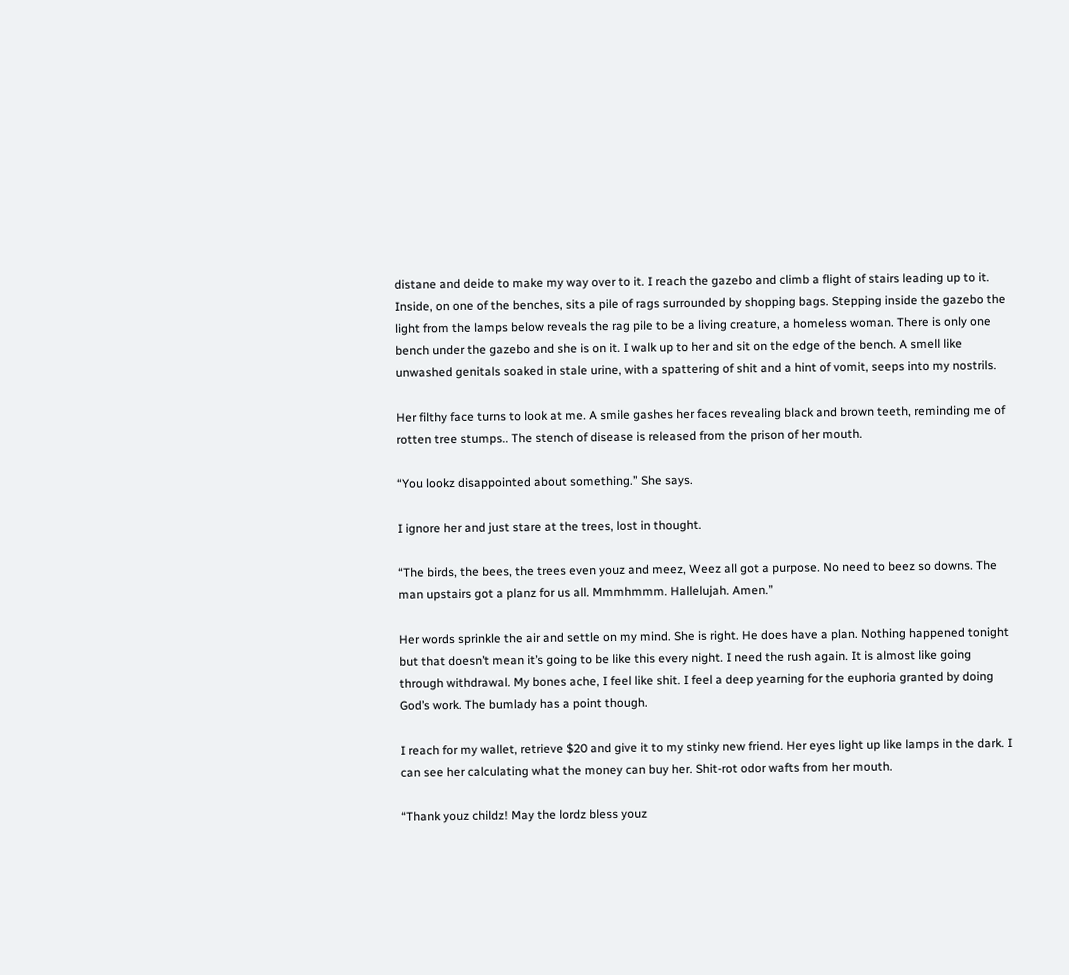distane and deide to make my way over to it. I reach the gazebo and climb a flight of stairs leading up to it. Inside, on one of the benches, sits a pile of rags surrounded by shopping bags. Stepping inside the gazebo the light from the lamps below reveals the rag pile to be a living creature, a homeless woman. There is only one bench under the gazebo and she is on it. I walk up to her and sit on the edge of the bench. A smell like unwashed genitals soaked in stale urine, with a spattering of shit and a hint of vomit, seeps into my nostrils.

Her filthy face turns to look at me. A smile gashes her faces revealing black and brown teeth, reminding me of rotten tree stumps.. The stench of disease is released from the prison of her mouth.

“You lookz disappointed about something.” She says.

I ignore her and just stare at the trees, lost in thought.

“The birds, the bees, the trees even youz and meez, Weez all got a purpose. No need to beez so downs. The man upstairs got a planz for us all. Mmmhmmm. Hallelujah. Amen.”

Her words sprinkle the air and settle on my mind. She is right. He does have a plan. Nothing happened tonight but that doesn’t mean it’s going to be like this every night. I need the rush again. It is almost like going through withdrawal. My bones ache, I feel like shit. I feel a deep yearning for the euphoria granted by doing God’s work. The bumlady has a point though.

I reach for my wallet, retrieve $20 and give it to my stinky new friend. Her eyes light up like lamps in the dark. I can see her calculating what the money can buy her. Shit-rot odor wafts from her mouth.

“Thank youz childz! May the lordz bless youz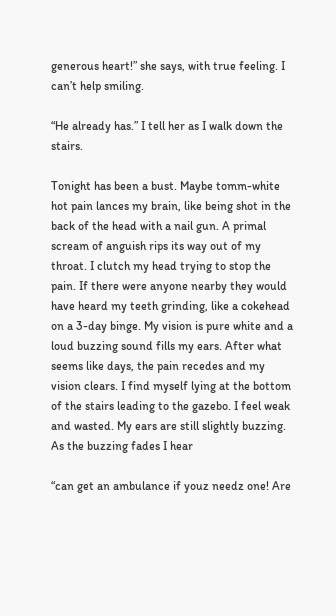generous heart!” she says, with true feeling. I can’t help smiling.

“He already has.” I tell her as I walk down the stairs.

Tonight has been a bust. Maybe tomm-white hot pain lances my brain, like being shot in the back of the head with a nail gun. A primal scream of anguish rips its way out of my throat. I clutch my head trying to stop the pain. If there were anyone nearby they would have heard my teeth grinding, like a cokehead on a 3-day binge. My vision is pure white and a loud buzzing sound fills my ears. After what seems like days, the pain recedes and my vision clears. I find myself lying at the bottom of the stairs leading to the gazebo. I feel weak and wasted. My ears are still slightly buzzing. As the buzzing fades I hear

“can get an ambulance if youz needz one! Are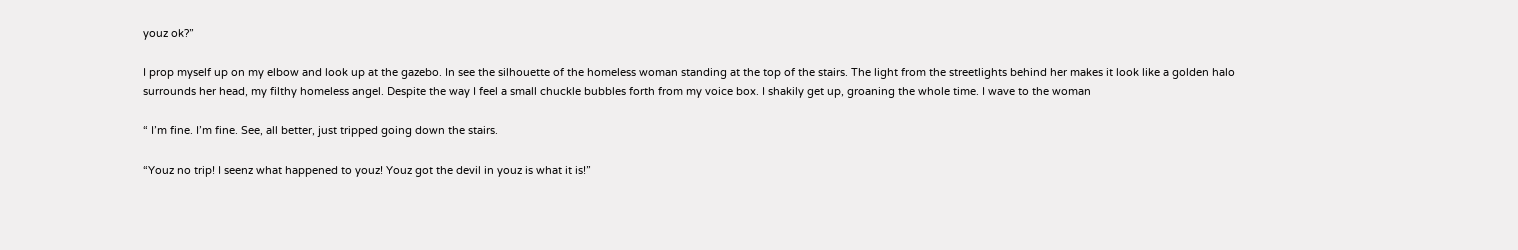youz ok?”

I prop myself up on my elbow and look up at the gazebo. In see the silhouette of the homeless woman standing at the top of the stairs. The light from the streetlights behind her makes it look like a golden halo surrounds her head, my filthy homeless angel. Despite the way I feel a small chuckle bubbles forth from my voice box. I shakily get up, groaning the whole time. I wave to the woman

“ I’m fine. I’m fine. See, all better, just tripped going down the stairs.

“Youz no trip! I seenz what happened to youz! Youz got the devil in youz is what it is!”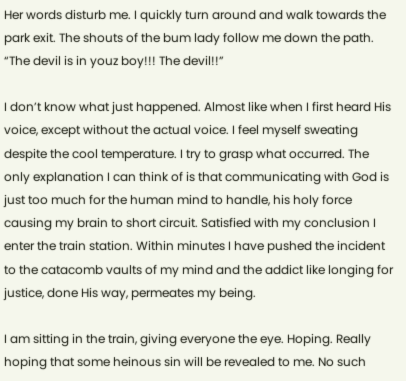Her words disturb me. I quickly turn around and walk towards the park exit. The shouts of the bum lady follow me down the path. “The devil is in youz boy!!! The devil!!”

I don’t know what just happened. Almost like when I first heard His voice, except without the actual voice. I feel myself sweating despite the cool temperature. I try to grasp what occurred. The only explanation I can think of is that communicating with God is just too much for the human mind to handle, his holy force causing my brain to short circuit. Satisfied with my conclusion I enter the train station. Within minutes I have pushed the incident to the catacomb vaults of my mind and the addict like longing for justice, done His way, permeates my being.

I am sitting in the train, giving everyone the eye. Hoping. Really hoping that some heinous sin will be revealed to me. No such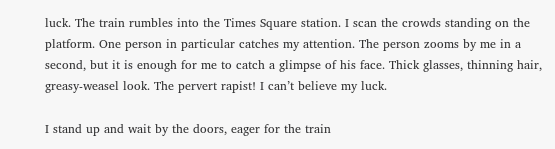luck. The train rumbles into the Times Square station. I scan the crowds standing on the platform. One person in particular catches my attention. The person zooms by me in a second, but it is enough for me to catch a glimpse of his face. Thick glasses, thinning hair, greasy-weasel look. The pervert rapist! I can’t believe my luck.

I stand up and wait by the doors, eager for the train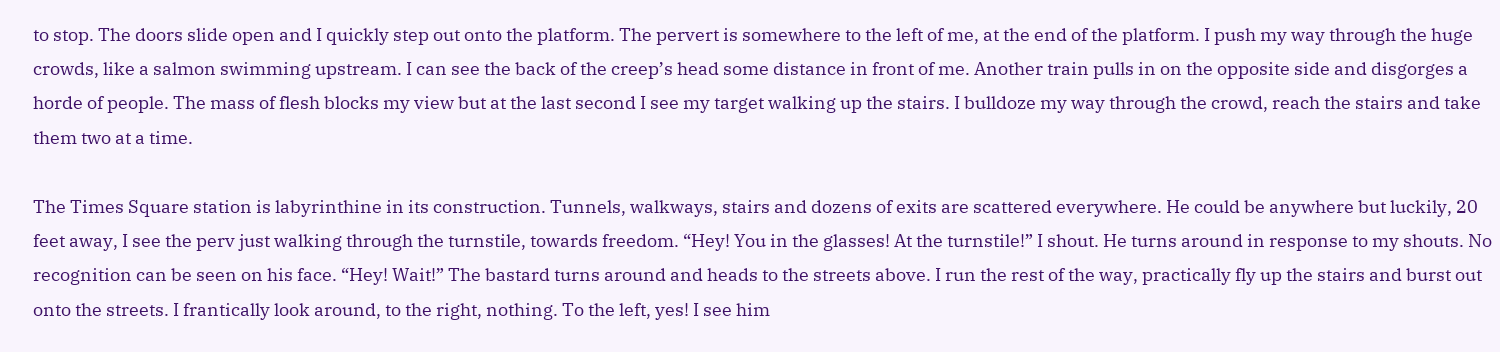to stop. The doors slide open and I quickly step out onto the platform. The pervert is somewhere to the left of me, at the end of the platform. I push my way through the huge crowds, like a salmon swimming upstream. I can see the back of the creep’s head some distance in front of me. Another train pulls in on the opposite side and disgorges a horde of people. The mass of flesh blocks my view but at the last second I see my target walking up the stairs. I bulldoze my way through the crowd, reach the stairs and take them two at a time.

The Times Square station is labyrinthine in its construction. Tunnels, walkways, stairs and dozens of exits are scattered everywhere. He could be anywhere but luckily, 20 feet away, I see the perv just walking through the turnstile, towards freedom. “Hey! You in the glasses! At the turnstile!” I shout. He turns around in response to my shouts. No recognition can be seen on his face. “Hey! Wait!” The bastard turns around and heads to the streets above. I run the rest of the way, practically fly up the stairs and burst out onto the streets. I frantically look around, to the right, nothing. To the left, yes! I see him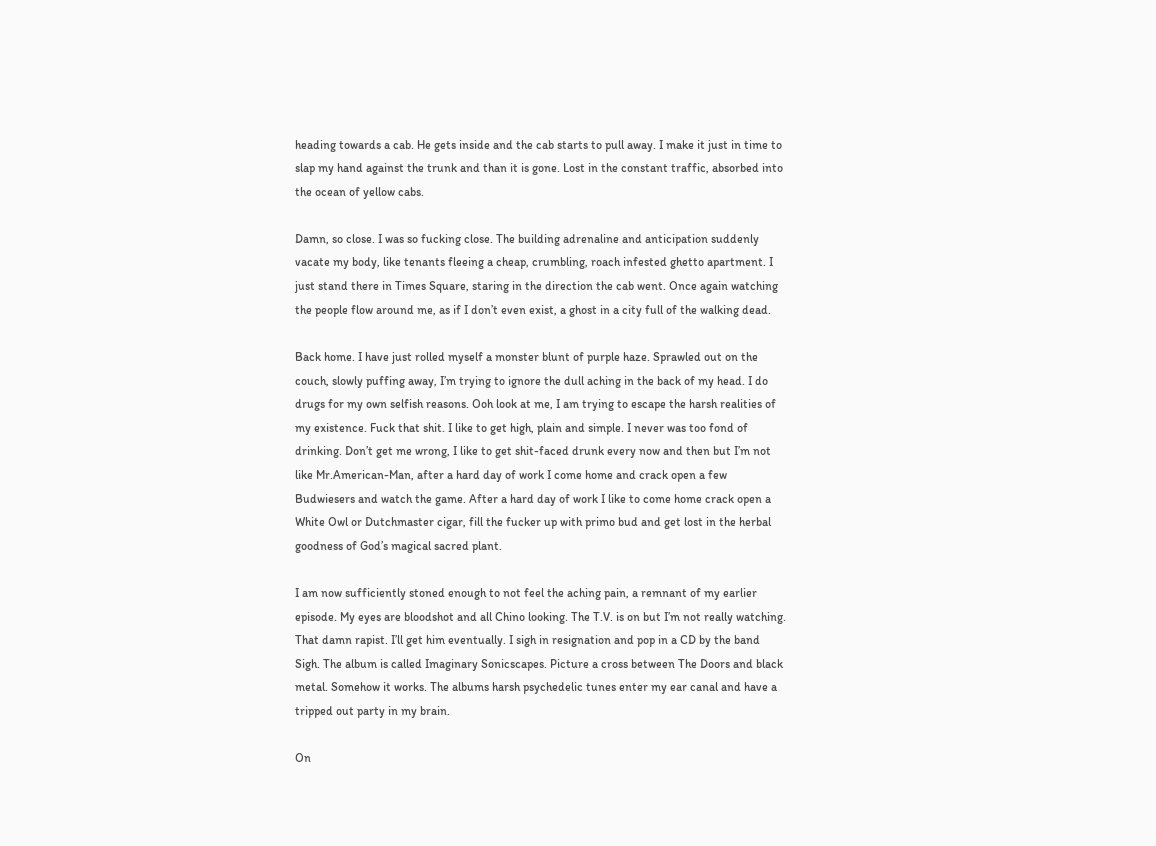heading towards a cab. He gets inside and the cab starts to pull away. I make it just in time to slap my hand against the trunk and than it is gone. Lost in the constant traffic, absorbed into the ocean of yellow cabs.

Damn, so close. I was so fucking close. The building adrenaline and anticipation suddenly vacate my body, like tenants fleeing a cheap, crumbling, roach infested ghetto apartment. I just stand there in Times Square, staring in the direction the cab went. Once again watching the people flow around me, as if I don’t even exist, a ghost in a city full of the walking dead.

Back home. I have just rolled myself a monster blunt of purple haze. Sprawled out on the couch, slowly puffing away, I’m trying to ignore the dull aching in the back of my head. I do drugs for my own selfish reasons. Ooh look at me, I am trying to escape the harsh realities of my existence. Fuck that shit. I like to get high, plain and simple. I never was too fond of drinking. Don’t get me wrong, I like to get shit-faced drunk every now and then but I’m not like Mr.American-Man, after a hard day of work I come home and crack open a few Budwiesers and watch the game. After a hard day of work I like to come home crack open a White Owl or Dutchmaster cigar, fill the fucker up with primo bud and get lost in the herbal goodness of God’s magical sacred plant.

I am now sufficiently stoned enough to not feel the aching pain, a remnant of my earlier episode. My eyes are bloodshot and all Chino looking. The T.V. is on but I’m not really watching. That damn rapist. I’ll get him eventually. I sigh in resignation and pop in a CD by the band Sigh. The album is called Imaginary Sonicscapes. Picture a cross between The Doors and black metal. Somehow it works. The albums harsh psychedelic tunes enter my ear canal and have a tripped out party in my brain.

On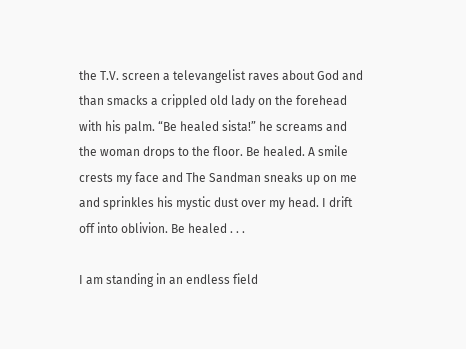the T.V. screen a televangelist raves about God and than smacks a crippled old lady on the forehead with his palm. “Be healed sista!” he screams and the woman drops to the floor. Be healed. A smile crests my face and The Sandman sneaks up on me and sprinkles his mystic dust over my head. I drift off into oblivion. Be healed . . .

I am standing in an endless field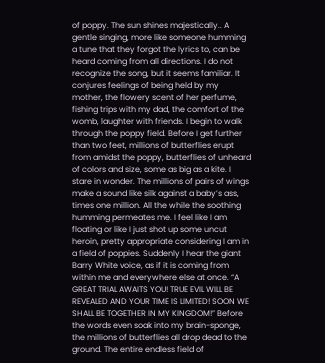of poppy. The sun shines majestically.. A gentle singing, more like someone humming a tune that they forgot the lyrics to, can be heard coming from all directions. I do not recognize the song, but it seems familiar. It conjures feelings of being held by my mother, the flowery scent of her perfume, fishing trips with my dad, the comfort of the womb, laughter with friends. I begin to walk through the poppy field. Before I get further than two feet, millions of butterflies erupt from amidst the poppy, butterflies of unheard of colors and size, some as big as a kite. I stare in wonder. The millions of pairs of wings make a sound like silk against a baby’s ass, times one million. All the while the soothing humming permeates me. I feel like I am floating or like I just shot up some uncut heroin, pretty appropriate considering I am in a field of poppies. Suddenly I hear the giant Barry White voice, as if it is coming from within me and everywhere else at once. “A GREAT TRIAL AWAITS YOU! TRUE EVIL WILL BE REVEALED AND YOUR TIME IS LIMITED! SOON WE SHALL BE TOGETHER IN MY KINGDOM!” Before the words even soak into my brain-sponge, the millions of butterflies all drop dead to the ground. The entire endless field of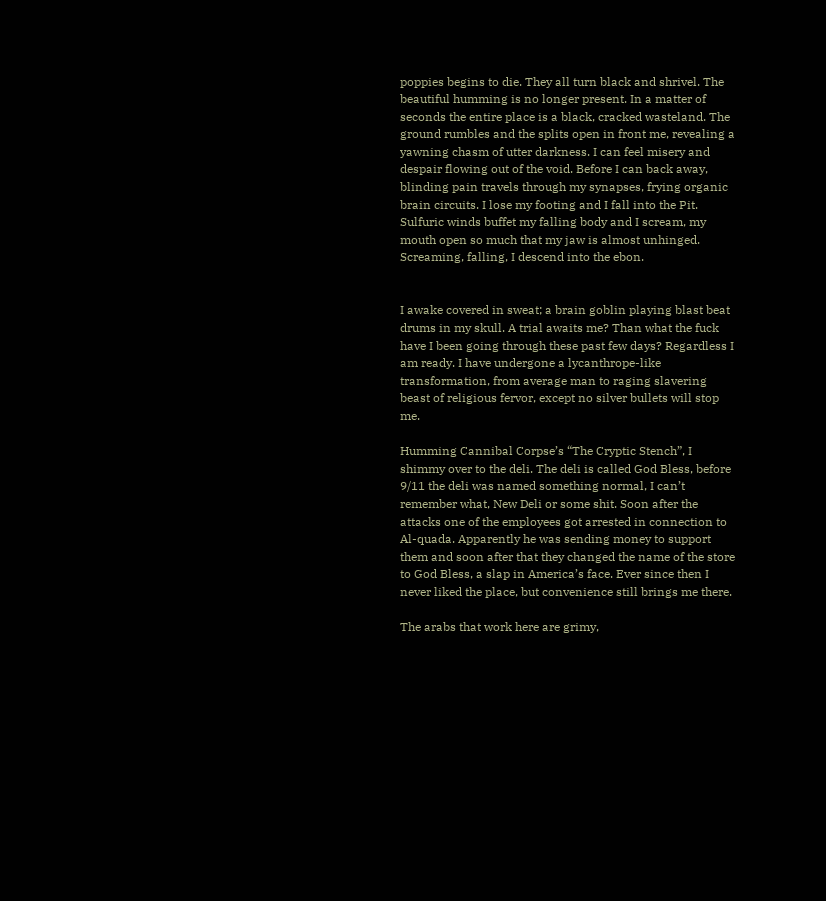poppies begins to die. They all turn black and shrivel. The beautiful humming is no longer present. In a matter of seconds the entire place is a black, cracked wasteland. The ground rumbles and the splits open in front me, revealing a yawning chasm of utter darkness. I can feel misery and despair flowing out of the void. Before I can back away, blinding pain travels through my synapses, frying organic brain circuits. I lose my footing and I fall into the Pit. Sulfuric winds buffet my falling body and I scream, my mouth open so much that my jaw is almost unhinged. Screaming, falling, I descend into the ebon.


I awake covered in sweat; a brain goblin playing blast beat drums in my skull. A trial awaits me? Than what the fuck have I been going through these past few days? Regardless I am ready. I have undergone a lycanthrope-like transformation, from average man to raging slavering beast of religious fervor, except no silver bullets will stop me.

Humming Cannibal Corpse’s “The Cryptic Stench”, I shimmy over to the deli. The deli is called God Bless, before 9/11 the deli was named something normal, I can’t remember what, New Deli or some shit. Soon after the attacks one of the employees got arrested in connection to Al-quada. Apparently he was sending money to support them and soon after that they changed the name of the store to God Bless, a slap in America’s face. Ever since then I never liked the place, but convenience still brings me there.

The arabs that work here are grimy,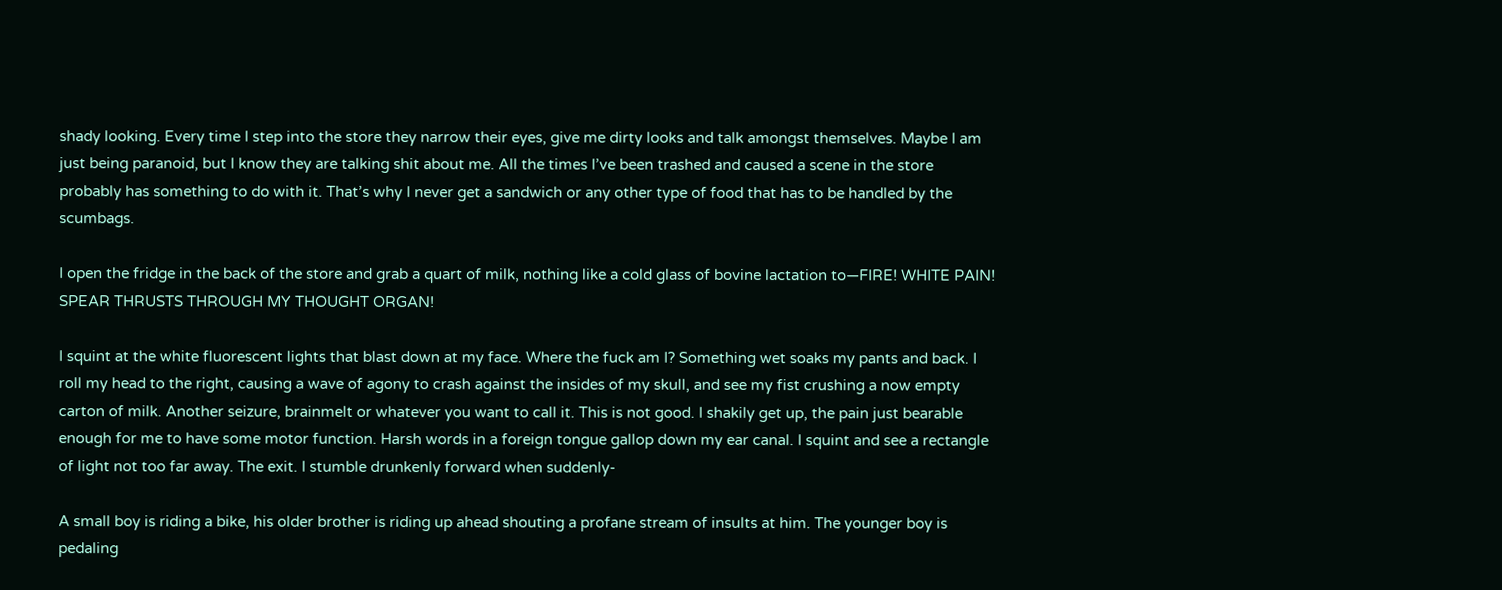shady looking. Every time I step into the store they narrow their eyes, give me dirty looks and talk amongst themselves. Maybe I am just being paranoid, but I know they are talking shit about me. All the times I’ve been trashed and caused a scene in the store probably has something to do with it. That’s why I never get a sandwich or any other type of food that has to be handled by the scumbags.

I open the fridge in the back of the store and grab a quart of milk, nothing like a cold glass of bovine lactation to—FIRE! WHITE PAIN! SPEAR THRUSTS THROUGH MY THOUGHT ORGAN!

I squint at the white fluorescent lights that blast down at my face. Where the fuck am I? Something wet soaks my pants and back. I roll my head to the right, causing a wave of agony to crash against the insides of my skull, and see my fist crushing a now empty carton of milk. Another seizure, brainmelt or whatever you want to call it. This is not good. I shakily get up, the pain just bearable enough for me to have some motor function. Harsh words in a foreign tongue gallop down my ear canal. I squint and see a rectangle of light not too far away. The exit. I stumble drunkenly forward when suddenly-

A small boy is riding a bike, his older brother is riding up ahead shouting a profane stream of insults at him. The younger boy is pedaling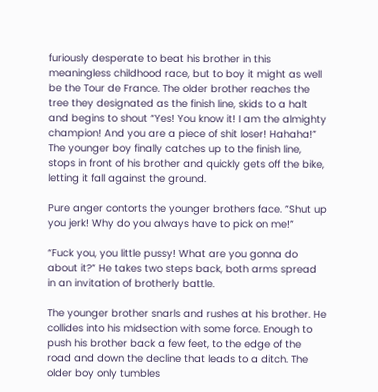furiously desperate to beat his brother in this meaningless childhood race, but to boy it might as well be the Tour de France. The older brother reaches the tree they designated as the finish line, skids to a halt and begins to shout “Yes! You know it! I am the almighty champion! And you are a piece of shit loser! Hahaha!” The younger boy finally catches up to the finish line, stops in front of his brother and quickly gets off the bike, letting it fall against the ground.

Pure anger contorts the younger brothers face. ”Shut up you jerk! Why do you always have to pick on me!”

“Fuck you, you little pussy! What are you gonna do about it?” He takes two steps back, both arms spread in an invitation of brotherly battle.

The younger brother snarls and rushes at his brother. He collides into his midsection with some force. Enough to push his brother back a few feet, to the edge of the road and down the decline that leads to a ditch. The older boy only tumbles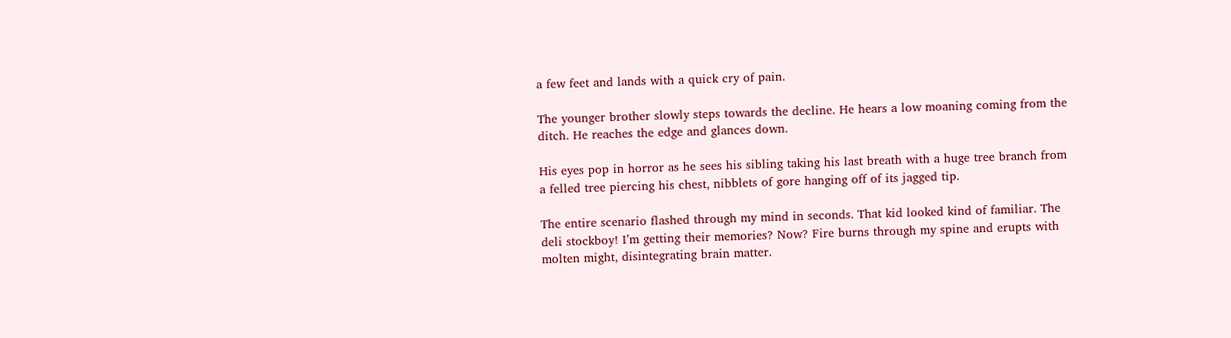a few feet and lands with a quick cry of pain.

The younger brother slowly steps towards the decline. He hears a low moaning coming from the ditch. He reaches the edge and glances down.

His eyes pop in horror as he sees his sibling taking his last breath with a huge tree branch from a felled tree piercing his chest, nibblets of gore hanging off of its jagged tip.

The entire scenario flashed through my mind in seconds. That kid looked kind of familiar. The deli stockboy! I’m getting their memories? Now? Fire burns through my spine and erupts with molten might, disintegrating brain matter.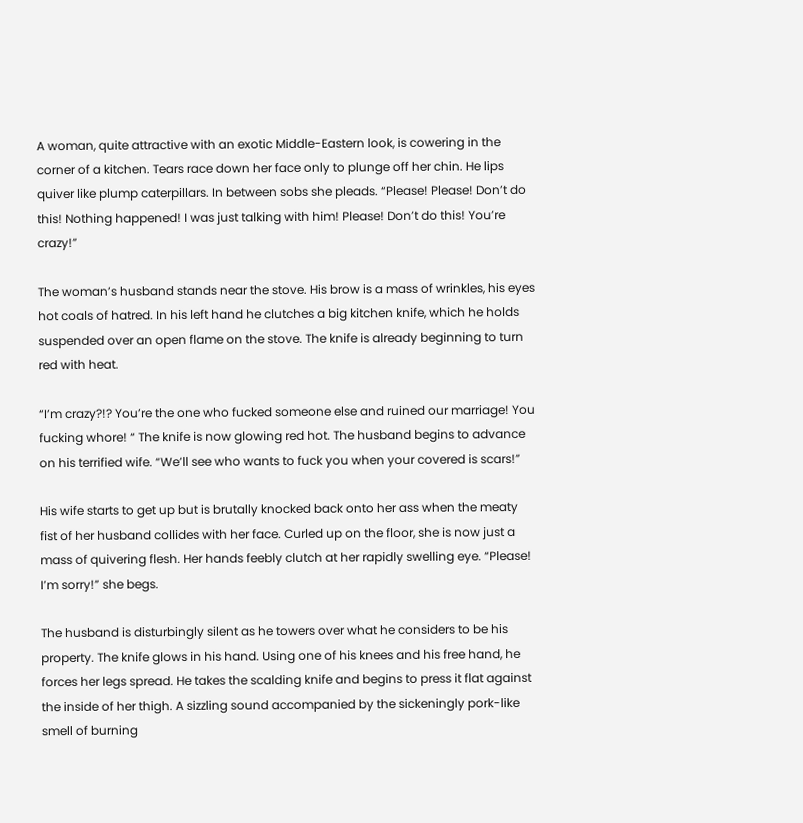A woman, quite attractive with an exotic Middle-Eastern look, is cowering in the corner of a kitchen. Tears race down her face only to plunge off her chin. He lips quiver like plump caterpillars. In between sobs she pleads. “Please! Please! Don’t do this! Nothing happened! I was just talking with him! Please! Don’t do this! You’re crazy!”

The woman’s husband stands near the stove. His brow is a mass of wrinkles, his eyes hot coals of hatred. In his left hand he clutches a big kitchen knife, which he holds suspended over an open flame on the stove. The knife is already beginning to turn red with heat.

“I’m crazy?!? You’re the one who fucked someone else and ruined our marriage! You fucking whore! “ The knife is now glowing red hot. The husband begins to advance on his terrified wife. “We’ll see who wants to fuck you when your covered is scars!”

His wife starts to get up but is brutally knocked back onto her ass when the meaty fist of her husband collides with her face. Curled up on the floor, she is now just a mass of quivering flesh. Her hands feebly clutch at her rapidly swelling eye. “Please! I’m sorry!” she begs.

The husband is disturbingly silent as he towers over what he considers to be his property. The knife glows in his hand. Using one of his knees and his free hand, he forces her legs spread. He takes the scalding knife and begins to press it flat against the inside of her thigh. A sizzling sound accompanied by the sickeningly pork-like smell of burning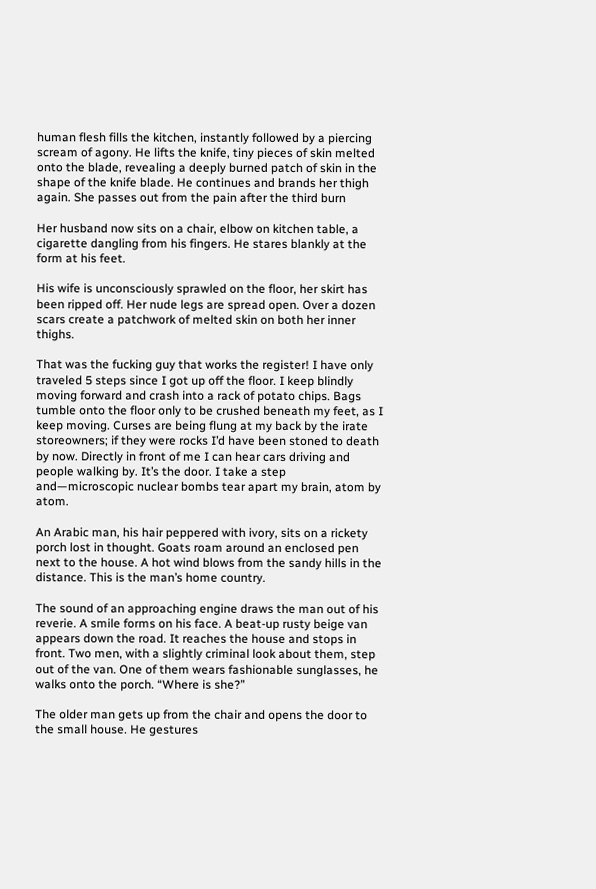human flesh fills the kitchen, instantly followed by a piercing scream of agony. He lifts the knife, tiny pieces of skin melted onto the blade, revealing a deeply burned patch of skin in the shape of the knife blade. He continues and brands her thigh again. She passes out from the pain after the third burn

Her husband now sits on a chair, elbow on kitchen table, a cigarette dangling from his fingers. He stares blankly at the form at his feet.

His wife is unconsciously sprawled on the floor, her skirt has been ripped off. Her nude legs are spread open. Over a dozen scars create a patchwork of melted skin on both her inner thighs.

That was the fucking guy that works the register! I have only traveled 5 steps since I got up off the floor. I keep blindly moving forward and crash into a rack of potato chips. Bags tumble onto the floor only to be crushed beneath my feet, as I keep moving. Curses are being flung at my back by the irate storeowners; if they were rocks I’d have been stoned to death by now. Directly in front of me I can hear cars driving and people walking by. It’s the door. I take a step and—microscopic nuclear bombs tear apart my brain, atom by atom.

An Arabic man, his hair peppered with ivory, sits on a rickety porch lost in thought. Goats roam around an enclosed pen next to the house. A hot wind blows from the sandy hills in the distance. This is the man’s home country.

The sound of an approaching engine draws the man out of his reverie. A smile forms on his face. A beat-up rusty beige van appears down the road. It reaches the house and stops in front. Two men, with a slightly criminal look about them, step out of the van. One of them wears fashionable sunglasses, he walks onto the porch. “Where is she?”

The older man gets up from the chair and opens the door to the small house. He gestures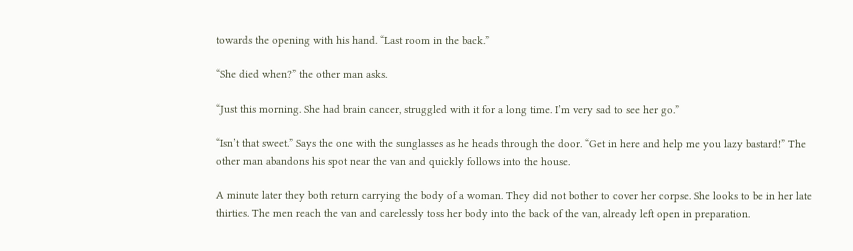towards the opening with his hand. “Last room in the back.”

“She died when?” the other man asks.

“Just this morning. She had brain cancer, struggled with it for a long time. I’m very sad to see her go.”

“Isn’t that sweet.” Says the one with the sunglasses as he heads through the door. “Get in here and help me you lazy bastard!” The other man abandons his spot near the van and quickly follows into the house.

A minute later they both return carrying the body of a woman. They did not bother to cover her corpse. She looks to be in her late thirties. The men reach the van and carelessly toss her body into the back of the van, already left open in preparation.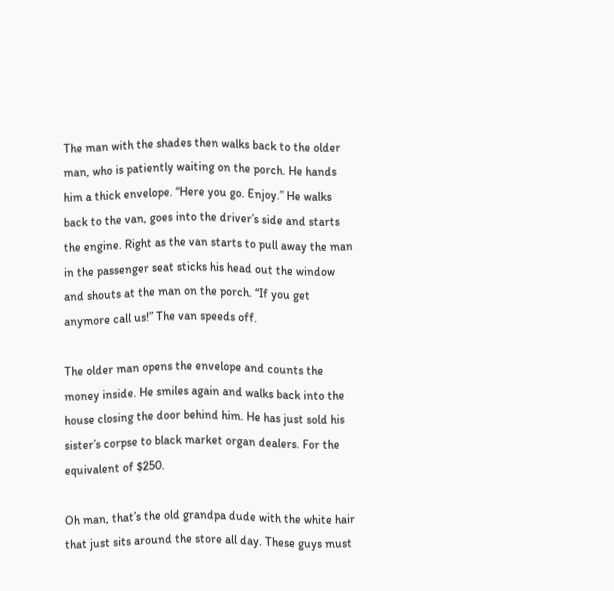The man with the shades then walks back to the older man, who is patiently waiting on the porch. He hands him a thick envelope. “Here you go. Enjoy.” He walks back to the van, goes into the driver’s side and starts the engine. Right as the van starts to pull away the man in the passenger seat sticks his head out the window and shouts at the man on the porch. “If you get anymore call us!” The van speeds off.

The older man opens the envelope and counts the money inside. He smiles again and walks back into the house closing the door behind him. He has just sold his sister’s corpse to black market organ dealers. For the equivalent of $250.

Oh man, that’s the old grandpa dude with the white hair that just sits around the store all day. These guys must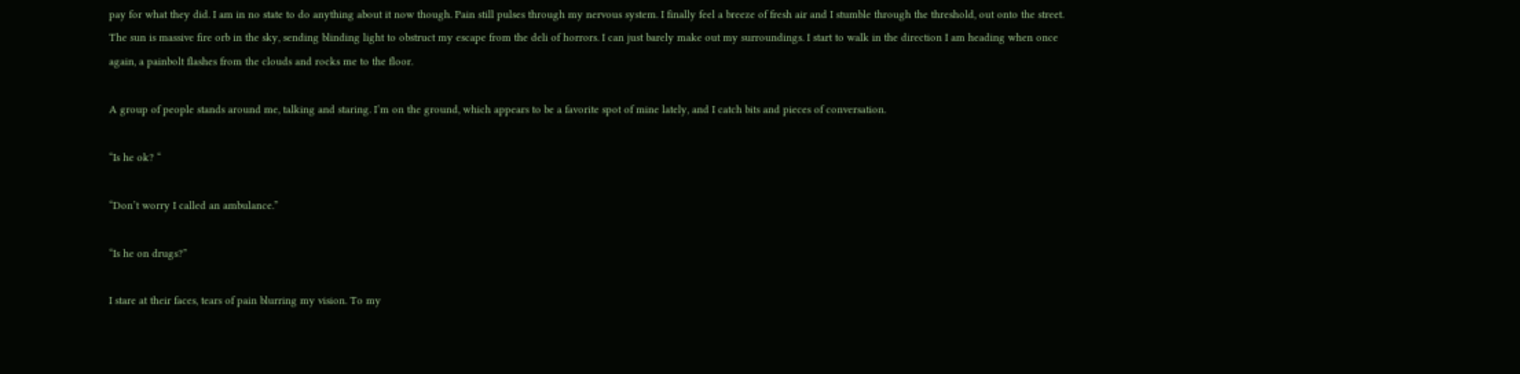pay for what they did. I am in no state to do anything about it now though. Pain still pulses through my nervous system. I finally feel a breeze of fresh air and I stumble through the threshold, out onto the street. The sun is massive fire orb in the sky, sending blinding light to obstruct my escape from the deli of horrors. I can just barely make out my surroundings. I start to walk in the direction I am heading when once again, a painbolt flashes from the clouds and rocks me to the floor.

A group of people stands around me, talking and staring. I’m on the ground, which appears to be a favorite spot of mine lately, and I catch bits and pieces of conversation.

“Is he ok? “

“Don’t worry I called an ambulance.”

“Is he on drugs?”

I stare at their faces, tears of pain blurring my vision. To my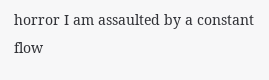horror I am assaulted by a constant flow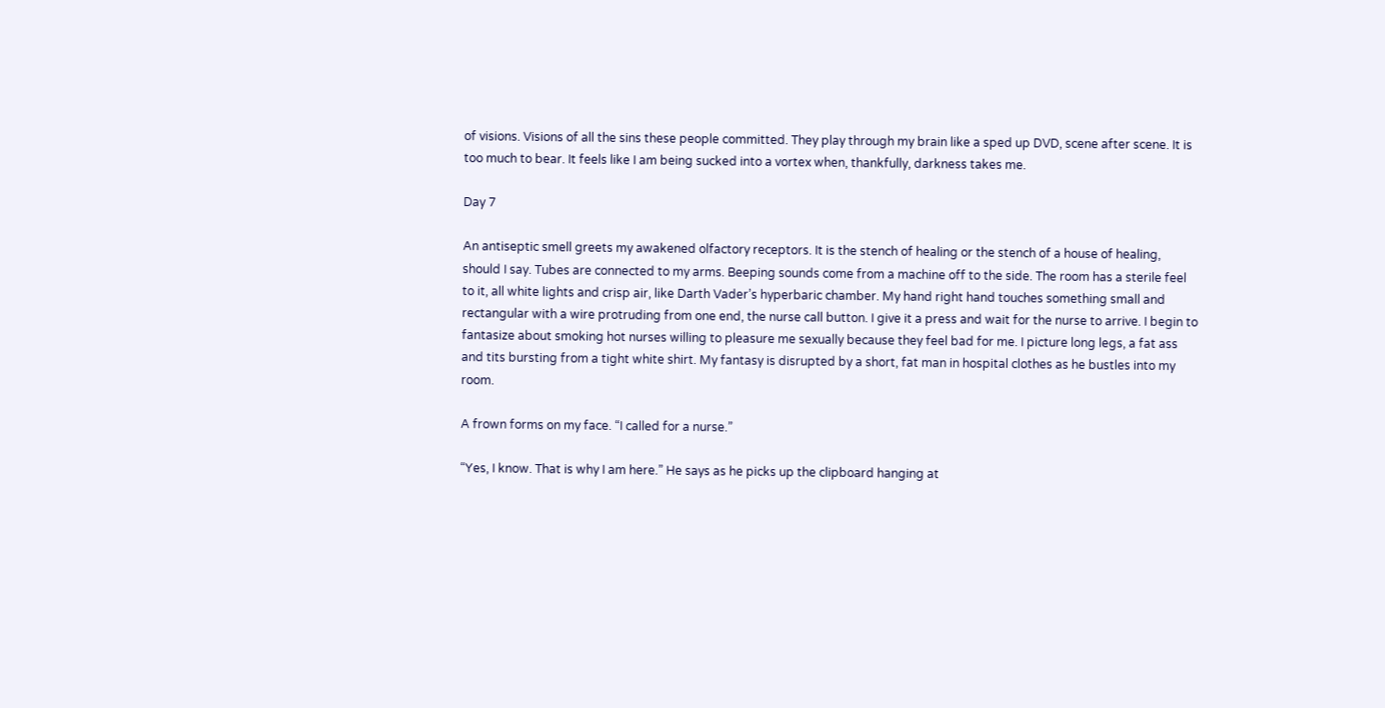of visions. Visions of all the sins these people committed. They play through my brain like a sped up DVD, scene after scene. It is too much to bear. It feels like I am being sucked into a vortex when, thankfully, darkness takes me.

Day 7

An antiseptic smell greets my awakened olfactory receptors. It is the stench of healing or the stench of a house of healing, should I say. Tubes are connected to my arms. Beeping sounds come from a machine off to the side. The room has a sterile feel to it, all white lights and crisp air, like Darth Vader’s hyperbaric chamber. My hand right hand touches something small and rectangular with a wire protruding from one end, the nurse call button. I give it a press and wait for the nurse to arrive. I begin to fantasize about smoking hot nurses willing to pleasure me sexually because they feel bad for me. I picture long legs, a fat ass and tits bursting from a tight white shirt. My fantasy is disrupted by a short, fat man in hospital clothes as he bustles into my room.

A frown forms on my face. “I called for a nurse.”

“Yes, I know. That is why I am here.” He says as he picks up the clipboard hanging at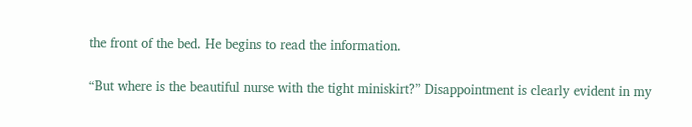the front of the bed. He begins to read the information.

“But where is the beautiful nurse with the tight miniskirt?” Disappointment is clearly evident in my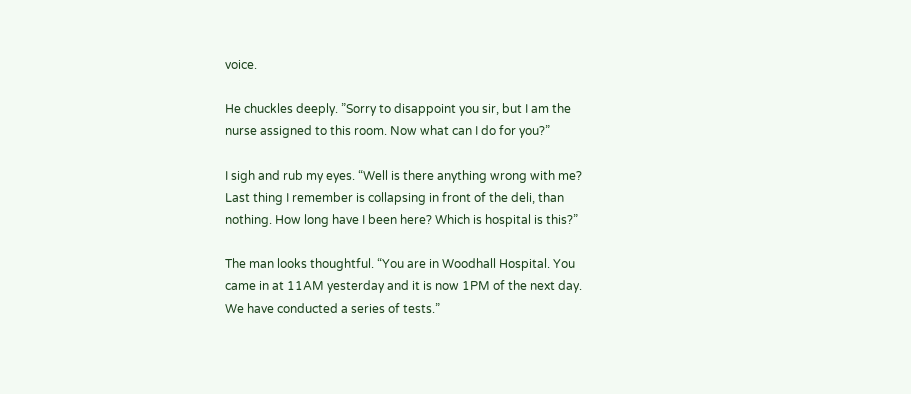voice.

He chuckles deeply. ”Sorry to disappoint you sir, but I am the nurse assigned to this room. Now what can I do for you?”

I sigh and rub my eyes. “Well is there anything wrong with me? Last thing I remember is collapsing in front of the deli, than nothing. How long have I been here? Which is hospital is this?”

The man looks thoughtful. “You are in Woodhall Hospital. You came in at 11AM yesterday and it is now 1PM of the next day. We have conducted a series of tests.”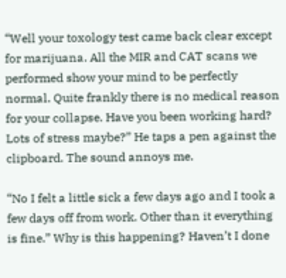“Well your toxology test came back clear except for marijuana. All the MIR and CAT scans we performed show your mind to be perfectly normal. Quite frankly there is no medical reason for your collapse. Have you been working hard? Lots of stress maybe?” He taps a pen against the clipboard. The sound annoys me.

“No I felt a little sick a few days ago and I took a few days off from work. Other than it everything is fine.” Why is this happening? Haven’t I done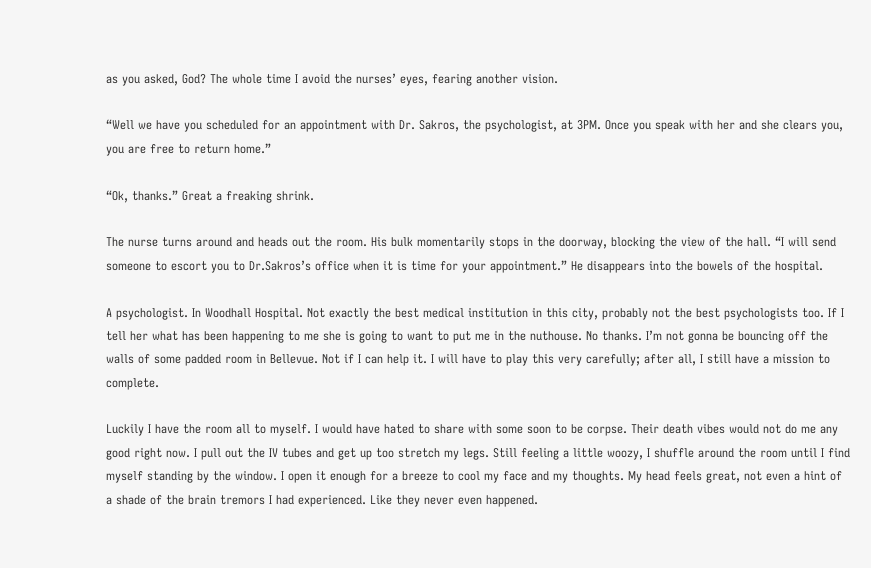as you asked, God? The whole time I avoid the nurses’ eyes, fearing another vision.

“Well we have you scheduled for an appointment with Dr. Sakros, the psychologist, at 3PM. Once you speak with her and she clears you, you are free to return home.”

“Ok, thanks.” Great a freaking shrink.

The nurse turns around and heads out the room. His bulk momentarily stops in the doorway, blocking the view of the hall. “I will send someone to escort you to Dr.Sakros’s office when it is time for your appointment.” He disappears into the bowels of the hospital.

A psychologist. In Woodhall Hospital. Not exactly the best medical institution in this city, probably not the best psychologists too. If I tell her what has been happening to me she is going to want to put me in the nuthouse. No thanks. I’m not gonna be bouncing off the walls of some padded room in Bellevue. Not if I can help it. I will have to play this very carefully; after all, I still have a mission to complete.

Luckily I have the room all to myself. I would have hated to share with some soon to be corpse. Their death vibes would not do me any good right now. I pull out the IV tubes and get up too stretch my legs. Still feeling a little woozy, I shuffle around the room until I find myself standing by the window. I open it enough for a breeze to cool my face and my thoughts. My head feels great, not even a hint of a shade of the brain tremors I had experienced. Like they never even happened.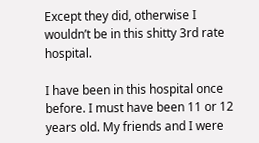Except they did, otherwise I wouldn’t be in this shitty 3rd rate hospital.

I have been in this hospital once before. I must have been 11 or 12 years old. My friends and I were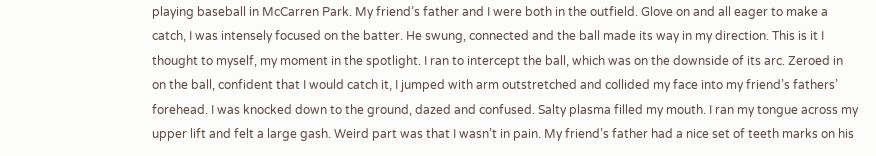playing baseball in McCarren Park. My friend’s father and I were both in the outfield. Glove on and all eager to make a catch, I was intensely focused on the batter. He swung, connected and the ball made its way in my direction. This is it I thought to myself, my moment in the spotlight. I ran to intercept the ball, which was on the downside of its arc. Zeroed in on the ball, confident that I would catch it, I jumped with arm outstretched and collided my face into my friend’s fathers’ forehead. I was knocked down to the ground, dazed and confused. Salty plasma filled my mouth. I ran my tongue across my upper lift and felt a large gash. Weird part was that I wasn’t in pain. My friend’s father had a nice set of teeth marks on his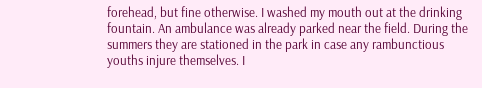forehead, but fine otherwise. I washed my mouth out at the drinking fountain. An ambulance was already parked near the field. During the summers they are stationed in the park in case any rambunctious youths injure themselves. I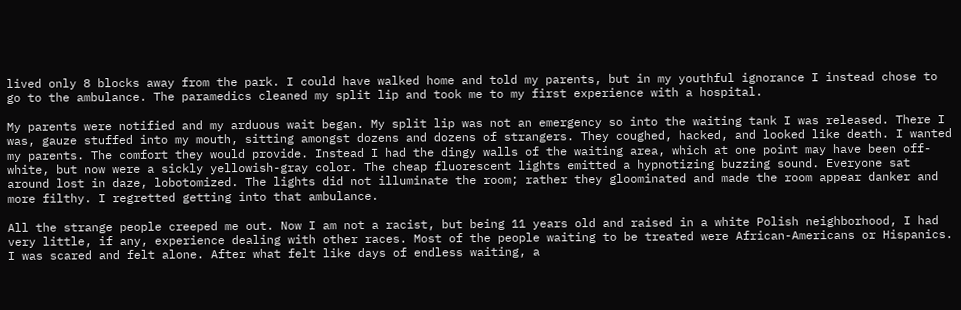lived only 8 blocks away from the park. I could have walked home and told my parents, but in my youthful ignorance I instead chose to go to the ambulance. The paramedics cleaned my split lip and took me to my first experience with a hospital.

My parents were notified and my arduous wait began. My split lip was not an emergency so into the waiting tank I was released. There I was, gauze stuffed into my mouth, sitting amongst dozens and dozens of strangers. They coughed, hacked, and looked like death. I wanted my parents. The comfort they would provide. Instead I had the dingy walls of the waiting area, which at one point may have been off-white, but now were a sickly yellowish-gray color. The cheap fluorescent lights emitted a hypnotizing buzzing sound. Everyone sat around lost in daze, lobotomized. The lights did not illuminate the room; rather they gloominated and made the room appear danker and more filthy. I regretted getting into that ambulance.

All the strange people creeped me out. Now I am not a racist, but being 11 years old and raised in a white Polish neighborhood, I had very little, if any, experience dealing with other races. Most of the people waiting to be treated were African-Americans or Hispanics. I was scared and felt alone. After what felt like days of endless waiting, a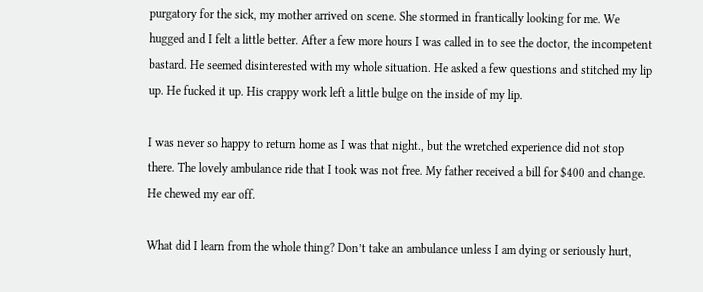purgatory for the sick, my mother arrived on scene. She stormed in frantically looking for me. We hugged and I felt a little better. After a few more hours I was called in to see the doctor, the incompetent bastard. He seemed disinterested with my whole situation. He asked a few questions and stitched my lip up. He fucked it up. His crappy work left a little bulge on the inside of my lip.

I was never so happy to return home as I was that night., but the wretched experience did not stop there. The lovely ambulance ride that I took was not free. My father received a bill for $400 and change. He chewed my ear off.

What did I learn from the whole thing? Don’t take an ambulance unless I am dying or seriously hurt,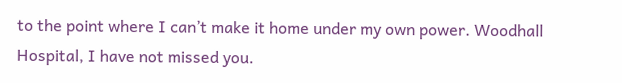to the point where I can’t make it home under my own power. Woodhall Hospital, I have not missed you.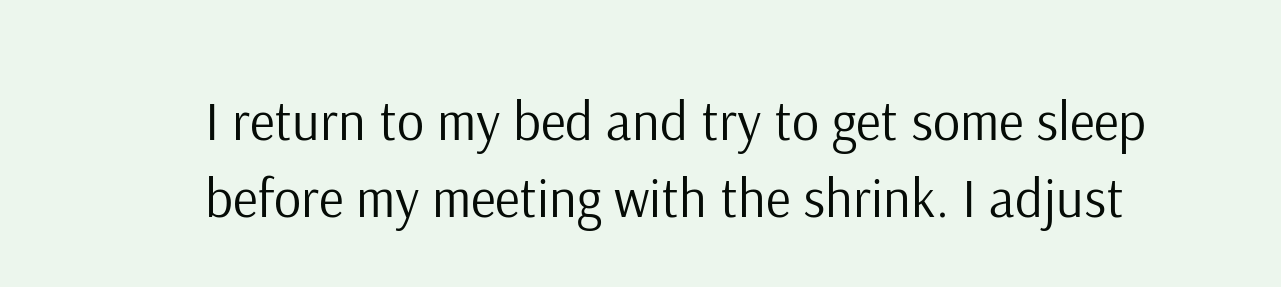I return to my bed and try to get some sleep before my meeting with the shrink. I adjust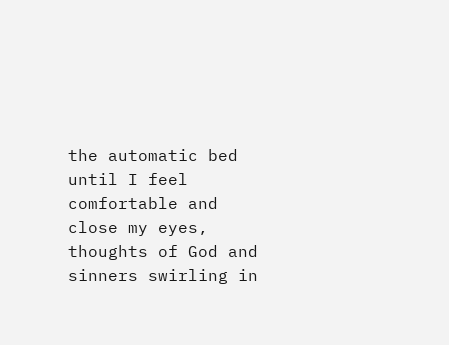the automatic bed until I feel comfortable and close my eyes, thoughts of God and sinners swirling in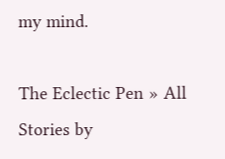my mind.

The Eclectic Pen » All Stories by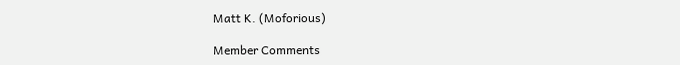Matt K. (Moforious)

Member Comments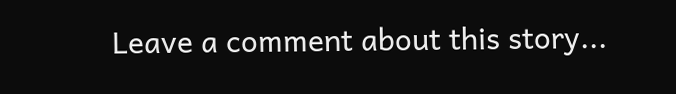Leave a comment about this story...